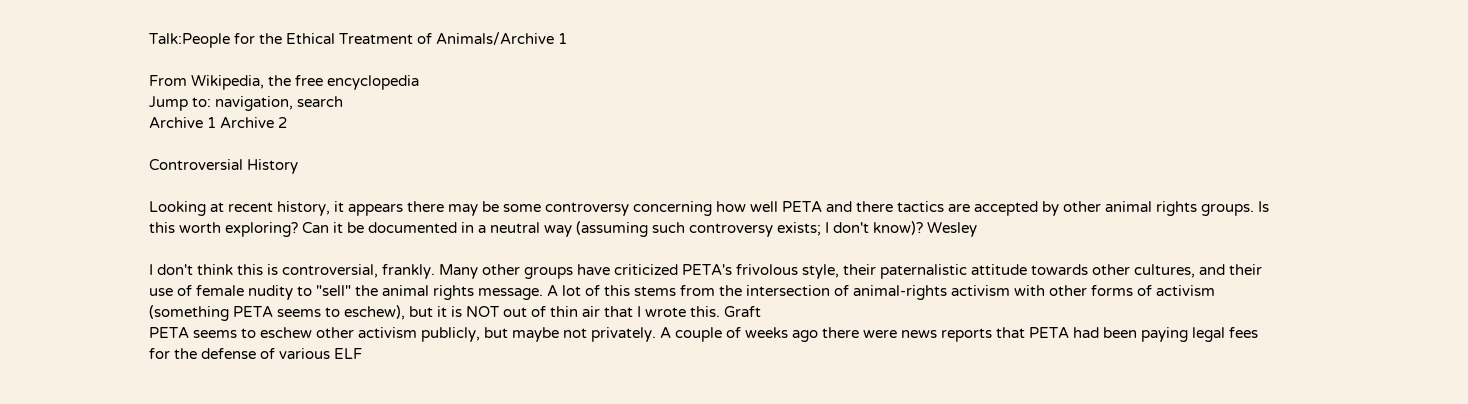Talk:People for the Ethical Treatment of Animals/Archive 1

From Wikipedia, the free encyclopedia
Jump to: navigation, search
Archive 1 Archive 2

Controversial History

Looking at recent history, it appears there may be some controversy concerning how well PETA and there tactics are accepted by other animal rights groups. Is this worth exploring? Can it be documented in a neutral way (assuming such controversy exists; I don't know)? Wesley

I don't think this is controversial, frankly. Many other groups have criticized PETA's frivolous style, their paternalistic attitude towards other cultures, and their use of female nudity to "sell" the animal rights message. A lot of this stems from the intersection of animal-rights activism with other forms of activism (something PETA seems to eschew), but it is NOT out of thin air that I wrote this. Graft
PETA seems to eschew other activism publicly, but maybe not privately. A couple of weeks ago there were news reports that PETA had been paying legal fees for the defense of various ELF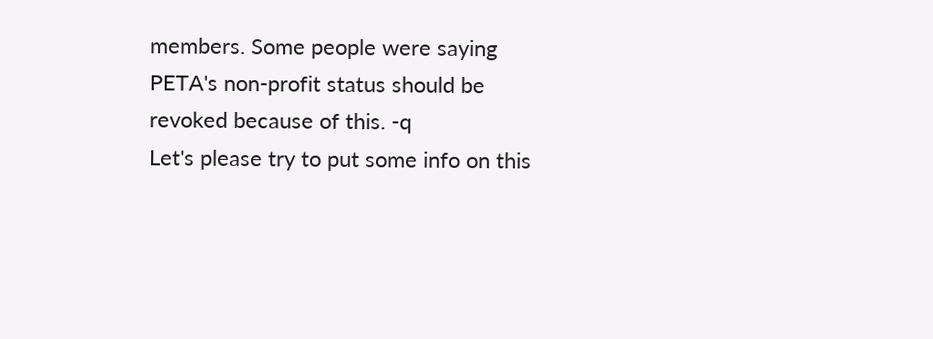members. Some people were saying PETA's non-profit status should be revoked because of this. -q
Let's please try to put some info on this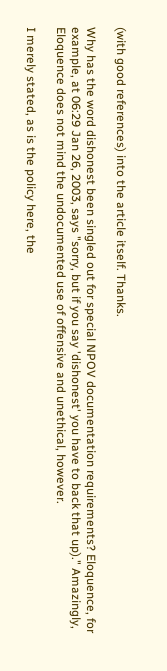(with good references) into the article itself. Thanks.

Why has the word dishonest been singled out for special NPOV documentation requirements? Eloquence, for example, at 06:29 Jan 26, 2003, says "sorry, but if you say 'dishonest' you have to back that up)." Amazingly, Eloquence does not mind the undocumented use of offensive and unethical, however.

I merely stated, as is the policy here, the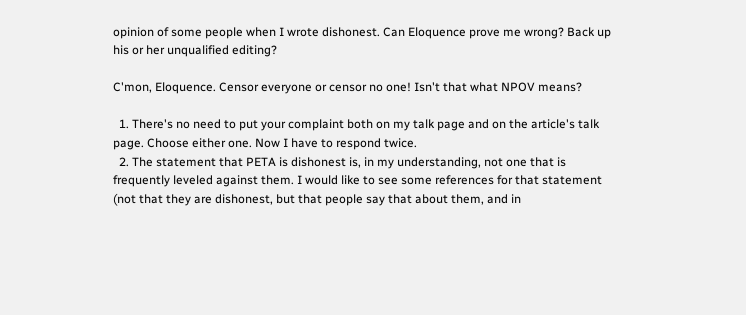opinion of some people when I wrote dishonest. Can Eloquence prove me wrong? Back up his or her unqualified editing?

C'mon, Eloquence. Censor everyone or censor no one! Isn't that what NPOV means?

  1. There's no need to put your complaint both on my talk page and on the article's talk page. Choose either one. Now I have to respond twice.
  2. The statement that PETA is dishonest is, in my understanding, not one that is frequently leveled against them. I would like to see some references for that statement (not that they are dishonest, but that people say that about them, and in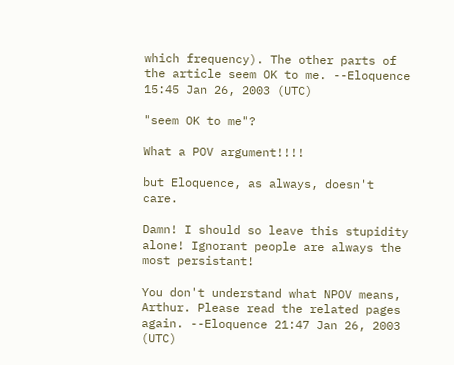which frequency). The other parts of the article seem OK to me. --Eloquence 15:45 Jan 26, 2003 (UTC)

"seem OK to me"?

What a POV argument!!!!

but Eloquence, as always, doesn't care.

Damn! I should so leave this stupidity alone! Ignorant people are always the most persistant!

You don't understand what NPOV means, Arthur. Please read the related pages again. --Eloquence 21:47 Jan 26, 2003 (UTC)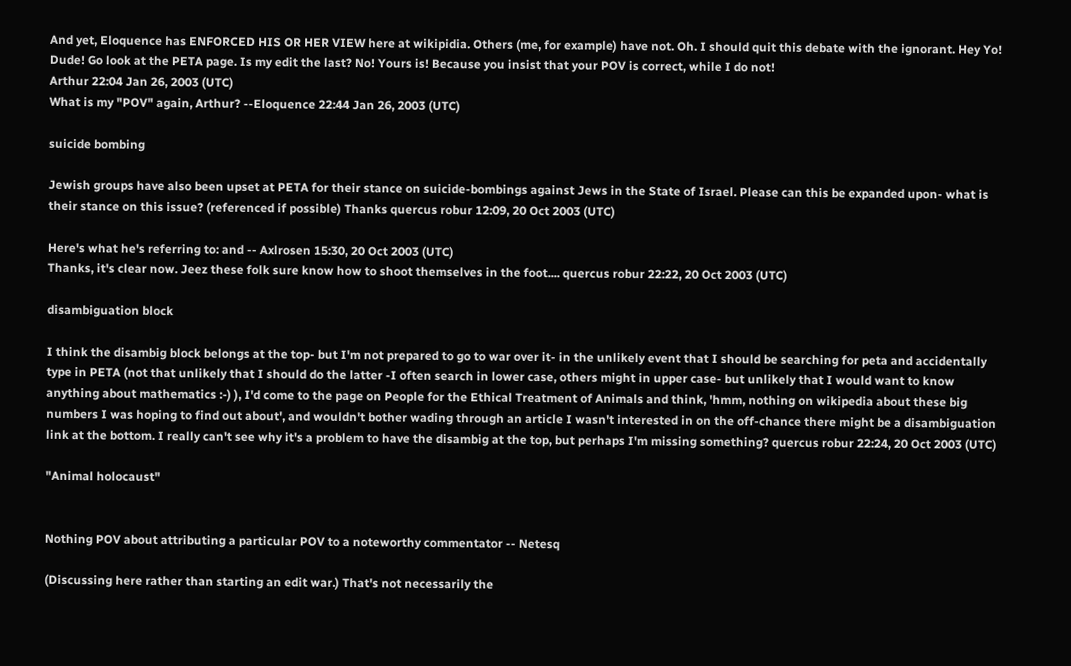And yet, Eloquence has ENFORCED HIS OR HER VIEW here at wikipidia. Others (me, for example) have not. Oh. I should quit this debate with the ignorant. Hey Yo! Dude! Go look at the PETA page. Is my edit the last? No! Yours is! Because you insist that your POV is correct, while I do not!
Arthur 22:04 Jan 26, 2003 (UTC)
What is my "POV" again, Arthur? --Eloquence 22:44 Jan 26, 2003 (UTC)

suicide bombing

Jewish groups have also been upset at PETA for their stance on suicide-bombings against Jews in the State of Israel. Please can this be expanded upon- what is their stance on this issue? (referenced if possible) Thanks quercus robur 12:09, 20 Oct 2003 (UTC)

Here's what he's referring to: and -- Axlrosen 15:30, 20 Oct 2003 (UTC)
Thanks, it's clear now. Jeez these folk sure know how to shoot themselves in the foot.... quercus robur 22:22, 20 Oct 2003 (UTC)

disambiguation block

I think the disambig block belongs at the top- but I'm not prepared to go to war over it- in the unlikely event that I should be searching for peta and accidentally type in PETA (not that unlikely that I should do the latter -I often search in lower case, others might in upper case- but unlikely that I would want to know anything about mathematics :-) ), I'd come to the page on People for the Ethical Treatment of Animals and think, 'hmm, nothing on wikipedia about these big numbers I was hoping to find out about', and wouldn't bother wading through an article I wasn't interested in on the off-chance there might be a disambiguation link at the bottom. I really can't see why it's a problem to have the disambig at the top, but perhaps I'm missing something? quercus robur 22:24, 20 Oct 2003 (UTC)

"Animal holocaust"


Nothing POV about attributing a particular POV to a noteworthy commentator -- Netesq

(Discussing here rather than starting an edit war.) That's not necessarily the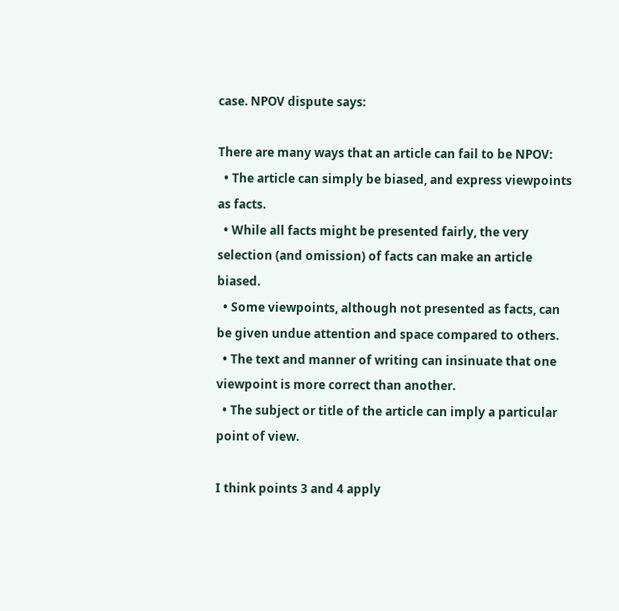case. NPOV dispute says:

There are many ways that an article can fail to be NPOV:
  • The article can simply be biased, and express viewpoints as facts.
  • While all facts might be presented fairly, the very selection (and omission) of facts can make an article biased.
  • Some viewpoints, although not presented as facts, can be given undue attention and space compared to others.
  • The text and manner of writing can insinuate that one viewpoint is more correct than another.
  • The subject or title of the article can imply a particular point of view.

I think points 3 and 4 apply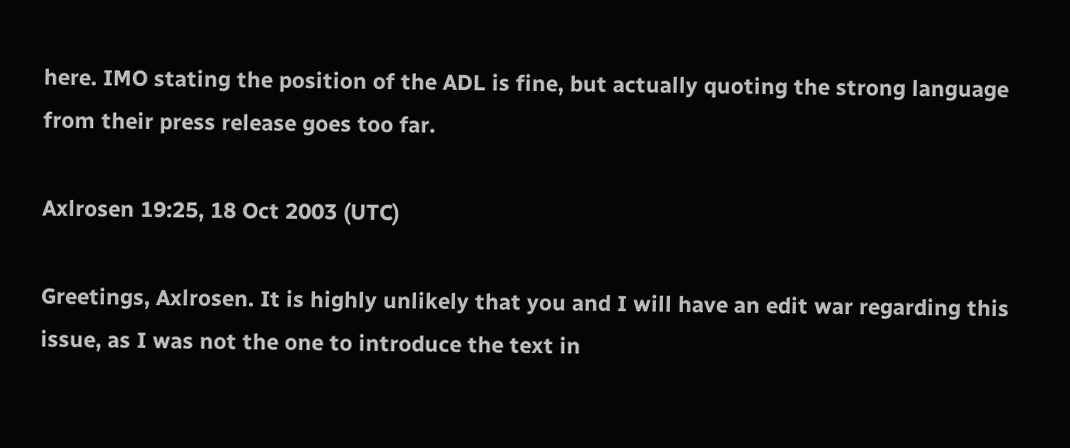here. IMO stating the position of the ADL is fine, but actually quoting the strong language from their press release goes too far.

Axlrosen 19:25, 18 Oct 2003 (UTC)

Greetings, Axlrosen. It is highly unlikely that you and I will have an edit war regarding this issue, as I was not the one to introduce the text in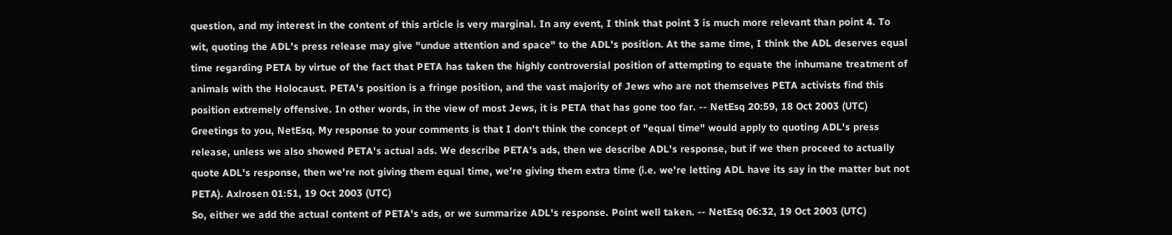question, and my interest in the content of this article is very marginal. In any event, I think that point 3 is much more relevant than point 4. To wit, quoting the ADL's press release may give "undue attention and space" to the ADL's position. At the same time, I think the ADL deserves equal time regarding PETA by virtue of the fact that PETA has taken the highly controversial position of attempting to equate the inhumane treatment of animals with the Holocaust. PETA's position is a fringe position, and the vast majority of Jews who are not themselves PETA activists find this position extremely offensive. In other words, in the view of most Jews, it is PETA that has gone too far. -- NetEsq 20:59, 18 Oct 2003 (UTC)
Greetings to you, NetEsq. My response to your comments is that I don't think the concept of "equal time" would apply to quoting ADL's press release, unless we also showed PETA's actual ads. We describe PETA's ads, then we describe ADL's response, but if we then proceed to actually quote ADL's response, then we're not giving them equal time, we're giving them extra time (i.e. we're letting ADL have its say in the matter but not PETA). Axlrosen 01:51, 19 Oct 2003 (UTC)
So, either we add the actual content of PETA's ads, or we summarize ADL's response. Point well taken. -- NetEsq 06:32, 19 Oct 2003 (UTC)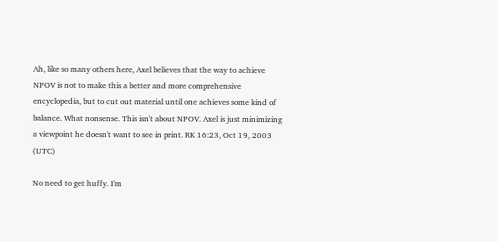Ah, like so many others here, Axel believes that the way to achieve NPOV is not to make this a better and more comprehensive encyclopedia, but to cut out material until one achieves some kind of balance. What nonsense. This isn't about NPOV. Axel is just minimizing a viewpoint he doesn't want to see in print. RK 16:23, Oct 19, 2003 (UTC)

No need to get huffy. I'm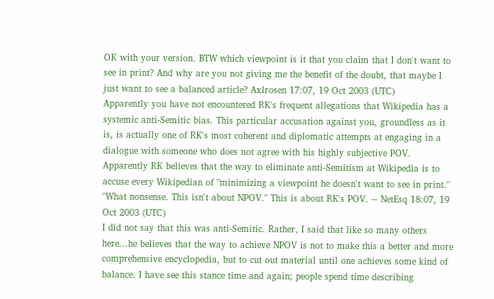OK with your version. BTW which viewpoint is it that you claim that I don't want to see in print? And why are you not giving me the benefit of the doubt, that maybe I just want to see a balanced article? Axlrosen 17:07, 19 Oct 2003 (UTC)
Apparently you have not encountered RK's frequent allegations that Wikipedia has a systemic anti-Semitic bias. This particular accusation against you, groundless as it is, is actually one of RK's most coherent and diplomatic attempts at engaging in a dialogue with someone who does not agree with his highly subjective POV. Apparently RK believes that the way to eliminate anti-Semitism at Wikipedia is to accuse every Wikipedian of "minimizing a viewpoint he doesn't want to see in print." "What nonsense. This isn't about NPOV." This is about RK's POV. -- NetEsq 18:07, 19 Oct 2003 (UTC)
I did not say that this was anti-Semitic. Rather, I said that like so many others here...he believes that the way to achieve NPOV is not to make this a better and more comprehensive encyclopedia, but to cut out material until one achieves some kind of balance. I have see this stance time and again; people spend time describing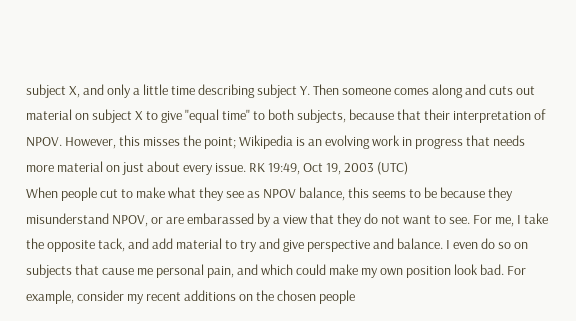subject X, and only a little time describing subject Y. Then someone comes along and cuts out material on subject X to give "equal time" to both subjects, because that their interpretation of NPOV. However, this misses the point; Wikipedia is an evolving work in progress that needs more material on just about every issue. RK 19:49, Oct 19, 2003 (UTC)
When people cut to make what they see as NPOV balance, this seems to be because they misunderstand NPOV, or are embarassed by a view that they do not want to see. For me, I take the opposite tack, and add material to try and give perspective and balance. I even do so on subjects that cause me personal pain, and which could make my own position look bad. For example, consider my recent additions on the chosen people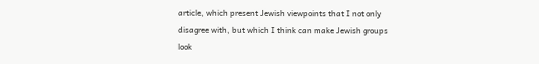article, which present Jewish viewpoints that I not only disagree with, but which I think can make Jewish groups look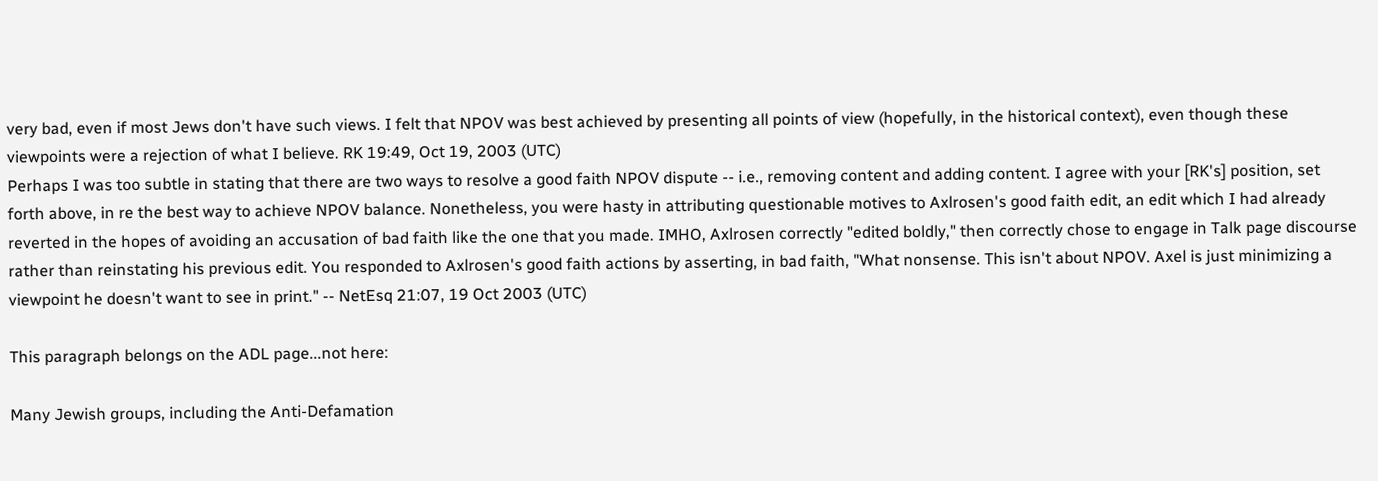very bad, even if most Jews don't have such views. I felt that NPOV was best achieved by presenting all points of view (hopefully, in the historical context), even though these viewpoints were a rejection of what I believe. RK 19:49, Oct 19, 2003 (UTC)
Perhaps I was too subtle in stating that there are two ways to resolve a good faith NPOV dispute -- i.e., removing content and adding content. I agree with your [RK's] position, set forth above, in re the best way to achieve NPOV balance. Nonetheless, you were hasty in attributing questionable motives to Axlrosen's good faith edit, an edit which I had already reverted in the hopes of avoiding an accusation of bad faith like the one that you made. IMHO, Axlrosen correctly "edited boldly," then correctly chose to engage in Talk page discourse rather than reinstating his previous edit. You responded to Axlrosen's good faith actions by asserting, in bad faith, "What nonsense. This isn't about NPOV. Axel is just minimizing a viewpoint he doesn't want to see in print." -- NetEsq 21:07, 19 Oct 2003 (UTC)

This paragraph belongs on the ADL page...not here:

Many Jewish groups, including the Anti-Defamation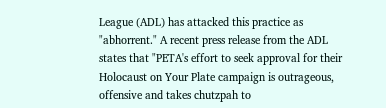League (ADL) has attacked this practice as "abhorrent." A recent press release from the ADL states that "PETA's effort to seek approval for their Holocaust on Your Plate campaign is outrageous, offensive and takes chutzpah to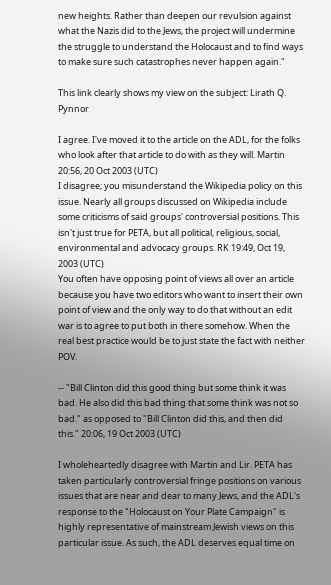new heights. Rather than deepen our revulsion against what the Nazis did to the Jews, the project will undermine the struggle to understand the Holocaust and to find ways to make sure such catastrophes never happen again."

This link clearly shows my view on the subject: Lirath Q. Pynnor

I agree. I've moved it to the article on the ADL, for the folks who look after that article to do with as they will. Martin 20:56, 20 Oct 2003 (UTC)
I disagree; you misunderstand the Wikipedia policy on this issue. Nearly all groups discussed on Wikipedia include some criticisms of said groups' controversial positions. This isn't just true for PETA, but all political, religious, social, environmental and advocacy groups. RK 19:49, Oct 19, 2003 (UTC)
You often have opposing point of views all over an article because you have two editors who want to insert their own point of view and the only way to do that without an edit war is to agree to put both in there somehow. When the real best practice would be to just state the fact with neither POV.

-- "Bill Clinton did this good thing but some think it was bad. He also did this bad thing that some think was not so bad." as opposed to "Bill Clinton did this, and then did this." 20:06, 19 Oct 2003 (UTC)

I wholeheartedly disagree with Martin and Lir. PETA has taken particularly controversial fringe positions on various issues that are near and dear to many Jews, and the ADL's response to the "Holocaust on Your Plate Campaign" is highly representative of mainstream Jewish views on this particular issue. As such, the ADL deserves equal time on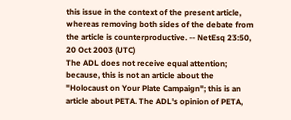this issue in the context of the present article, whereas removing both sides of the debate from the article is counterproductive. -- NetEsq 23:50, 20 Oct 2003 (UTC)
The ADL does not receive equal attention; because, this is not an article about the "Holocaust on Your Plate Campaign"; this is an article about PETA. The ADL's opinion of PETA,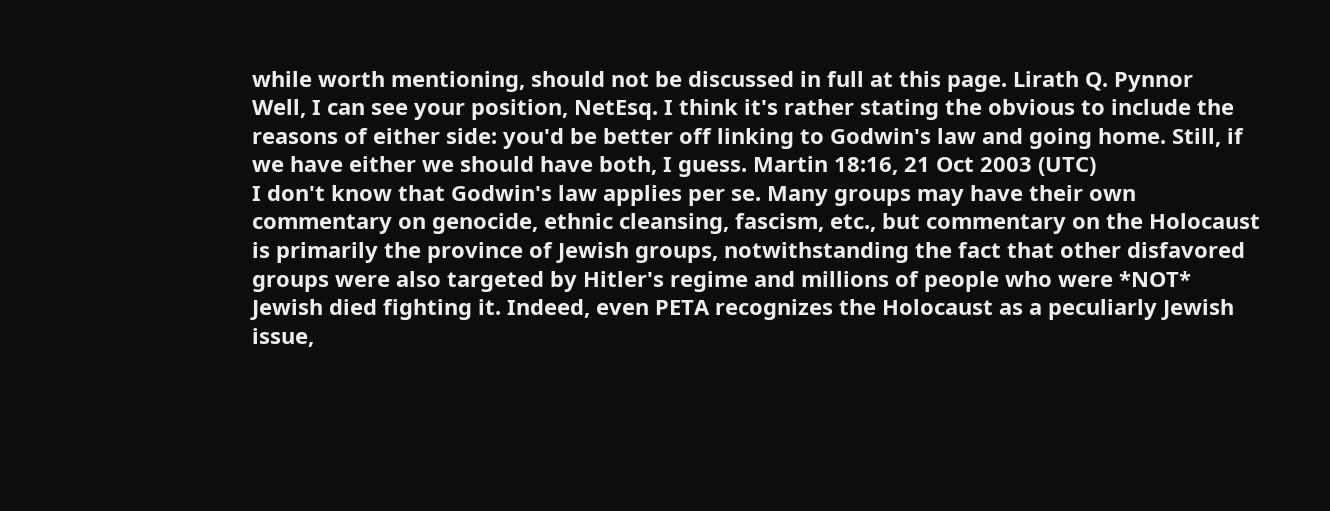while worth mentioning, should not be discussed in full at this page. Lirath Q. Pynnor
Well, I can see your position, NetEsq. I think it's rather stating the obvious to include the reasons of either side: you'd be better off linking to Godwin's law and going home. Still, if we have either we should have both, I guess. Martin 18:16, 21 Oct 2003 (UTC)
I don't know that Godwin's law applies per se. Many groups may have their own commentary on genocide, ethnic cleansing, fascism, etc., but commentary on the Holocaust is primarily the province of Jewish groups, notwithstanding the fact that other disfavored groups were also targeted by Hitler's regime and millions of people who were *NOT* Jewish died fighting it. Indeed, even PETA recognizes the Holocaust as a peculiarly Jewish issue,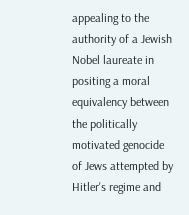appealing to the authority of a Jewish Nobel laureate in positing a moral equivalency between the politically motivated genocide of Jews attempted by Hitler's regime and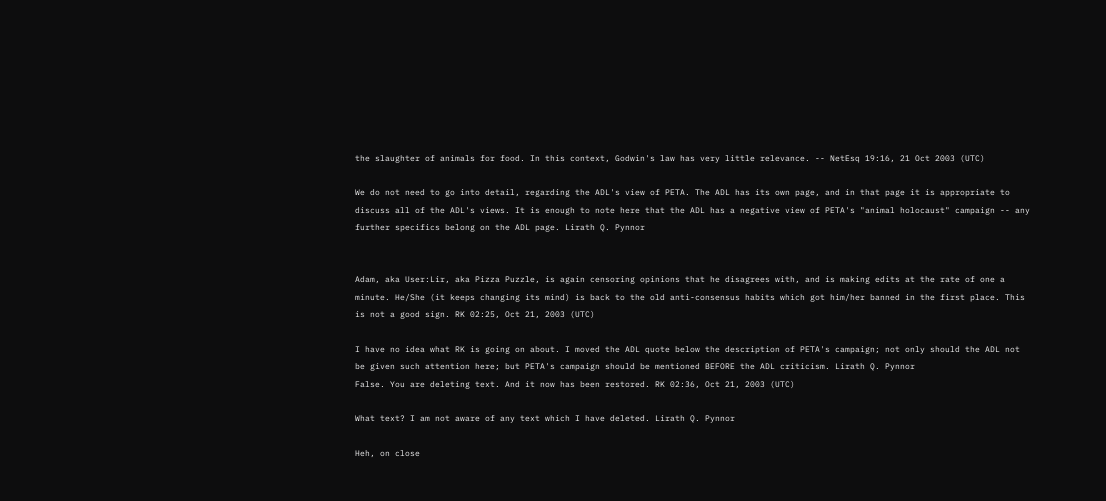the slaughter of animals for food. In this context, Godwin's law has very little relevance. -- NetEsq 19:16, 21 Oct 2003 (UTC)

We do not need to go into detail, regarding the ADL's view of PETA. The ADL has its own page, and in that page it is appropriate to discuss all of the ADL's views. It is enough to note here that the ADL has a negative view of PETA's "animal holocaust" campaign -- any further specifics belong on the ADL page. Lirath Q. Pynnor


Adam, aka User:Lir, aka Pizza Puzzle, is again censoring opinions that he disagrees with, and is making edits at the rate of one a minute. He/She (it keeps changing its mind) is back to the old anti-consensus habits which got him/her banned in the first place. This is not a good sign. RK 02:25, Oct 21, 2003 (UTC)

I have no idea what RK is going on about. I moved the ADL quote below the description of PETA's campaign; not only should the ADL not be given such attention here; but PETA's campaign should be mentioned BEFORE the ADL criticism. Lirath Q. Pynnor
False. You are deleting text. And it now has been restored. RK 02:36, Oct 21, 2003 (UTC)

What text? I am not aware of any text which I have deleted. Lirath Q. Pynnor

Heh, on close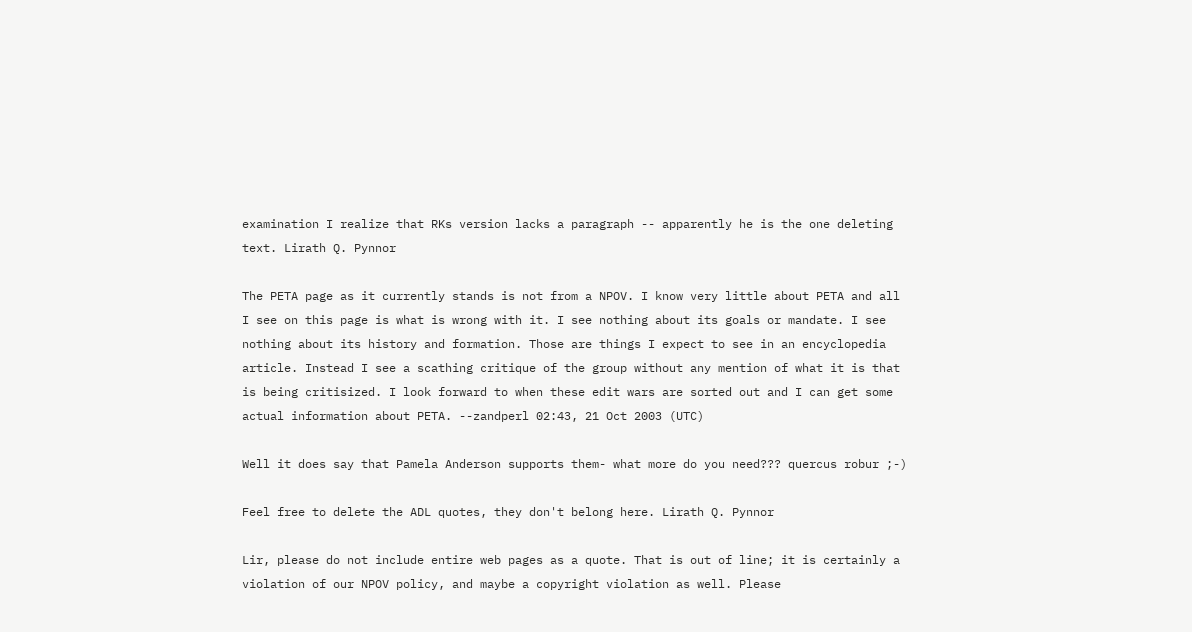examination I realize that RKs version lacks a paragraph -- apparently he is the one deleting text. Lirath Q. Pynnor

The PETA page as it currently stands is not from a NPOV. I know very little about PETA and all I see on this page is what is wrong with it. I see nothing about its goals or mandate. I see nothing about its history and formation. Those are things I expect to see in an encyclopedia article. Instead I see a scathing critique of the group without any mention of what it is that is being critisized. I look forward to when these edit wars are sorted out and I can get some actual information about PETA. --zandperl 02:43, 21 Oct 2003 (UTC)

Well it does say that Pamela Anderson supports them- what more do you need??? quercus robur ;-)

Feel free to delete the ADL quotes, they don't belong here. Lirath Q. Pynnor

Lir, please do not include entire web pages as a quote. That is out of line; it is certainly a violation of our NPOV policy, and maybe a copyright violation as well. Please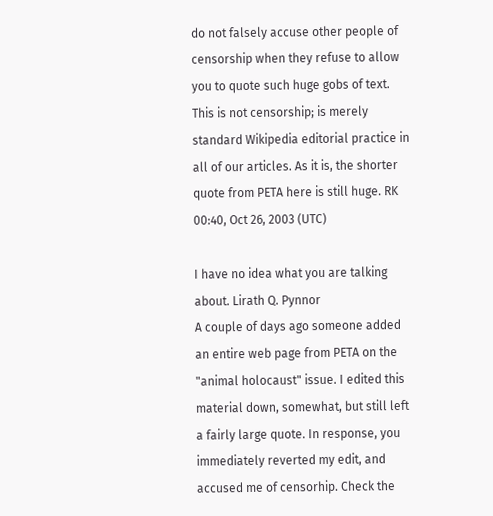do not falsely accuse other people of censorship when they refuse to allow you to quote such huge gobs of text. This is not censorship; is merely standard Wikipedia editorial practice in all of our articles. As it is, the shorter quote from PETA here is still huge. RK 00:40, Oct 26, 2003 (UTC)

I have no idea what you are talking about. Lirath Q. Pynnor
A couple of days ago someone added an entire web page from PETA on the "animal holocaust" issue. I edited this material down, somewhat, but still left a fairly large quote. In response, you immediately reverted my edit, and accused me of censorhip. Check the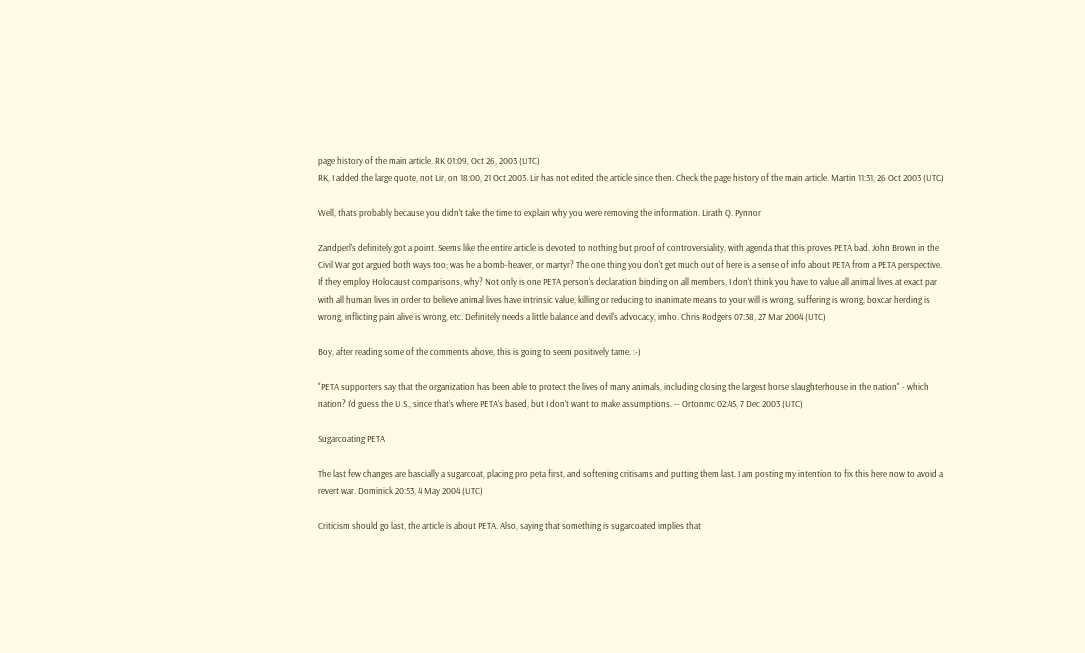page history of the main article. RK 01:09, Oct 26, 2003 (UTC)
RK, I added the large quote, not Lir, on 18:00, 21 Oct 2003. Lir has not edited the article since then. Check the page history of the main article. Martin 11:31, 26 Oct 2003 (UTC)

Well, thats probably because you didn't take the time to explain why you were removing the information. Lirath Q. Pynnor

Zandperl's definitely got a point. Seems like the entire article is devoted to nothing but proof of controversiality, with agenda that this proves PETA bad. John Brown in the Civil War got argued both ways too; was he a bomb-heaver, or martyr? The one thing you don't get much out of here is a sense of info about PETA from a PETA perspective. If they employ Holocaust comparisons, why? Not only is one PETA person's declaration binding on all members, I don't think you have to value all animal lives at exact par with all human lives in order to believe animal lives have intrinsic value, killing or reducing to inanimate means to your will is wrong, suffering is wrong, boxcar herding is wrong, inflicting pain alive is wrong, etc. Definitely needs a little balance and devil's advocacy, imho. Chris Rodgers 07:38, 27 Mar 2004 (UTC)

Boy, after reading some of the comments above, this is going to seem positively tame. :-)

"PETA supporters say that the organization has been able to protect the lives of many animals, including closing the largest horse slaughterhouse in the nation" - which nation? I'd guess the U.S., since that's where PETA's based, but I don't want to make assumptions. -- Ortonmc 02:45, 7 Dec 2003 (UTC)

Sugarcoating PETA

The last few changes are bascially a sugarcoat, placing pro peta first, and softening critisams and putting them last. I am posting my intention to fix this here now to avoid a revert war. Dominick 20:53, 4 May 2004 (UTC)

Criticism should go last, the article is about PETA. Also, saying that something is sugarcoated implies that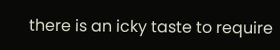there is an icky taste to require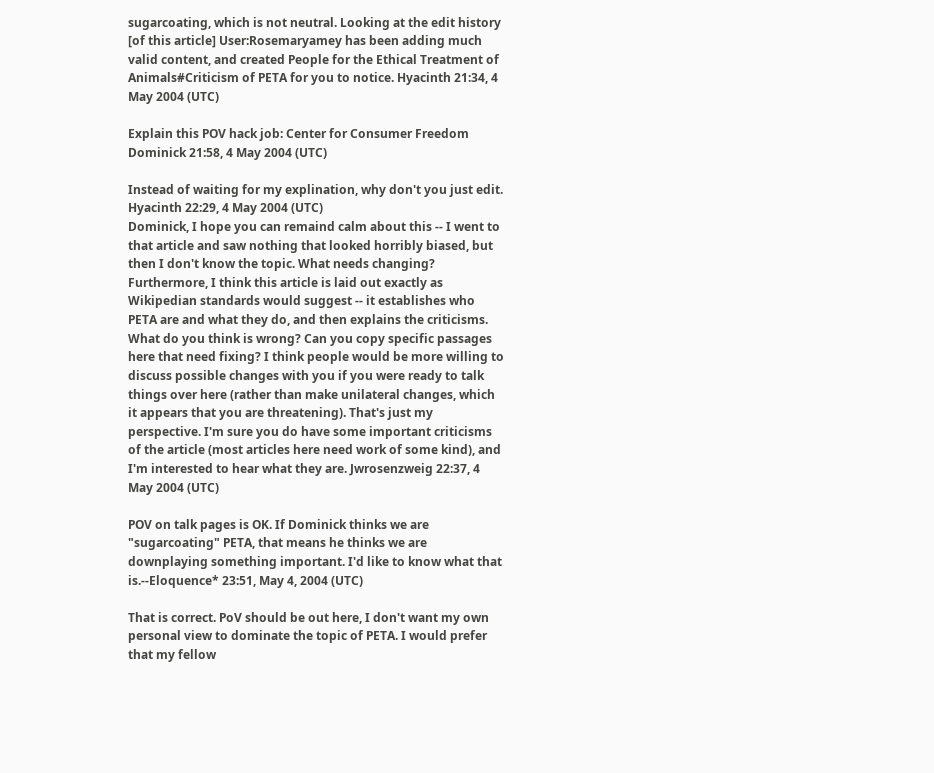sugarcoating, which is not neutral. Looking at the edit history [of this article] User:Rosemaryamey has been adding much valid content, and created People for the Ethical Treatment of Animals#Criticism of PETA for you to notice. Hyacinth 21:34, 4 May 2004 (UTC)

Explain this POV hack job: Center for Consumer Freedom Dominick 21:58, 4 May 2004 (UTC)

Instead of waiting for my explination, why don't you just edit. Hyacinth 22:29, 4 May 2004 (UTC)
Dominick, I hope you can remaind calm about this -- I went to that article and saw nothing that looked horribly biased, but then I don't know the topic. What needs changing? Furthermore, I think this article is laid out exactly as Wikipedian standards would suggest -- it establishes who PETA are and what they do, and then explains the criticisms. What do you think is wrong? Can you copy specific passages here that need fixing? I think people would be more willing to discuss possible changes with you if you were ready to talk things over here (rather than make unilateral changes, which it appears that you are threatening). That's just my perspective. I'm sure you do have some important criticisms of the article (most articles here need work of some kind), and I'm interested to hear what they are. Jwrosenzweig 22:37, 4 May 2004 (UTC)

POV on talk pages is OK. If Dominick thinks we are "sugarcoating" PETA, that means he thinks we are downplaying something important. I'd like to know what that is.--Eloquence* 23:51, May 4, 2004 (UTC)

That is correct. PoV should be out here, I don't want my own personal view to dominate the topic of PETA. I would prefer that my fellow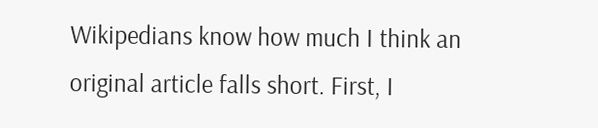Wikipedians know how much I think an original article falls short. First, I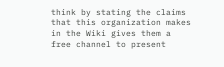think by stating the claims that this organization makes in the Wiki gives them a free channel to present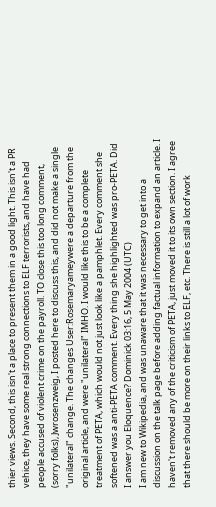thier views. Second, this isn't a place to present them in a good light. This isn't a PR vehice, they have some real strong connections to ELF terrorists, and have had people accused of violent crime on the payroll. TO close this too long comment, (sorry folks), Jwrosenzweig, I posted here to discuss this, and did not make a single "unilateral" change. The changes User:Rosemaryameywere a departure from the original article, and were "unilateral" IMHO. I would like this to be a complete treatment of PETA, which would not just look like a pamphlet. Every comment she softened was a anti-PETA comment. Every thing she highlighted was pro-PETA. Did I answer you Eloquence? Dominick 03:16, 5 May 2004 (UTC)
I am new to Wikipedia, and was unaware that it was necessary to get into a discussion on the talk page before adding factual information to expand an article. I haven't removed any of the criticism of PETA, just moved it to its own section. I agree that there should be more on their links to ELF, etc. There is still a lot of work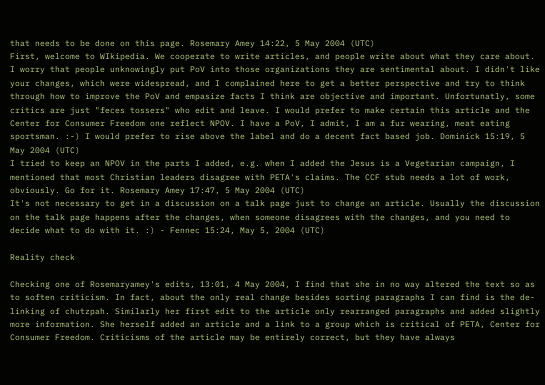that needs to be done on this page. Rosemary Amey 14:22, 5 May 2004 (UTC)
First, welcome to WIkipedia. We cooperate to write articles, and people write about what they care about. I worry that people unknowingly put PoV into those organizations they are sentimental about. I didn't like your changes, which were widespread, and I complained here to get a better perspective and try to think through how to improve the PoV and empasize facts I think are objective and important. Unfortunatly, some critics are just "feces tossers" who edit and leave. I would prefer to make certain this article and the Center for Consumer Freedom one reflect NPOV. I have a PoV, I admit, I am a fur wearing, meat eating sportsman. :-) I would prefer to rise above the label and do a decent fact based job. Dominick 15:19, 5 May 2004 (UTC)
I tried to keep an NPOV in the parts I added, e.g. when I added the Jesus is a Vegetarian campaign, I mentioned that most Christian leaders disagree with PETA's claims. The CCF stub needs a lot of work, obviously. Go for it. Rosemary Amey 17:47, 5 May 2004 (UTC)
It's not necessary to get in a discussion on a talk page just to change an article. Usually the discussion on the talk page happens after the changes, when someone disagrees with the changes, and you need to decide what to do with it. :) - Fennec 15:24, May 5, 2004 (UTC)

Reality check

Checking one of Rosemaryamey's edits, 13:01, 4 May 2004, I find that she in no way altered the text so as to soften criticism. In fact, about the only real change besides sorting paragraphs I can find is the de-linking of chutzpah. Similarly her first edit to the article only rearranged paragraphs and added slightly more information. She herself added an article and a link to a group which is critical of PETA, Center for Consumer Freedom. Criticisms of the article may be entirely correct, but they have always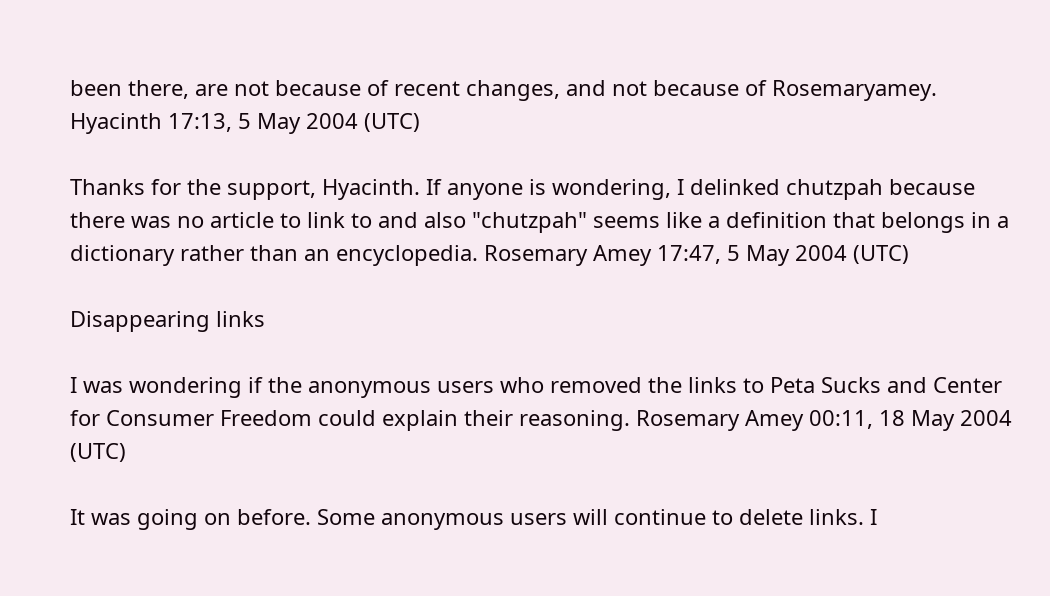been there, are not because of recent changes, and not because of Rosemaryamey. Hyacinth 17:13, 5 May 2004 (UTC)

Thanks for the support, Hyacinth. If anyone is wondering, I delinked chutzpah because there was no article to link to and also "chutzpah" seems like a definition that belongs in a dictionary rather than an encyclopedia. Rosemary Amey 17:47, 5 May 2004 (UTC)

Disappearing links

I was wondering if the anonymous users who removed the links to Peta Sucks and Center for Consumer Freedom could explain their reasoning. Rosemary Amey 00:11, 18 May 2004 (UTC)

It was going on before. Some anonymous users will continue to delete links. I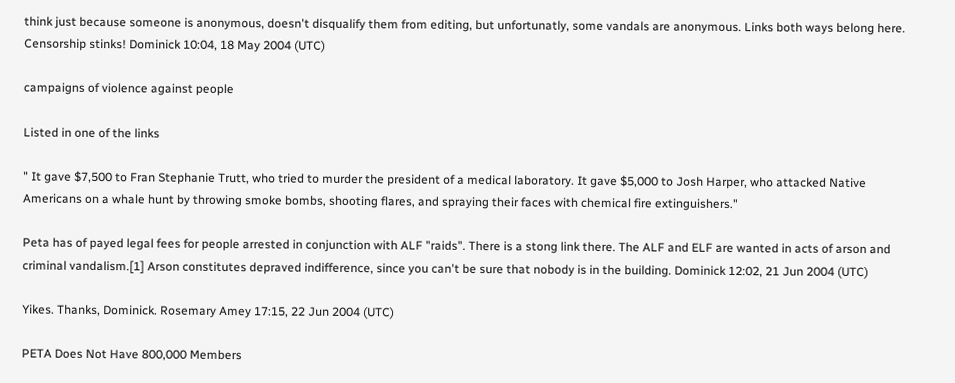think just because someone is anonymous, doesn't disqualify them from editing, but unfortunatly, some vandals are anonymous. Links both ways belong here. Censorship stinks! Dominick 10:04, 18 May 2004 (UTC)

campaigns of violence against people

Listed in one of the links

" It gave $7,500 to Fran Stephanie Trutt, who tried to murder the president of a medical laboratory. It gave $5,000 to Josh Harper, who attacked Native Americans on a whale hunt by throwing smoke bombs, shooting flares, and spraying their faces with chemical fire extinguishers."

Peta has of payed legal fees for people arrested in conjunction with ALF "raids". There is a stong link there. The ALF and ELF are wanted in acts of arson and criminal vandalism.[1] Arson constitutes depraved indifference, since you can't be sure that nobody is in the building. Dominick 12:02, 21 Jun 2004 (UTC)

Yikes. Thanks, Dominick. Rosemary Amey 17:15, 22 Jun 2004 (UTC)

PETA Does Not Have 800,000 Members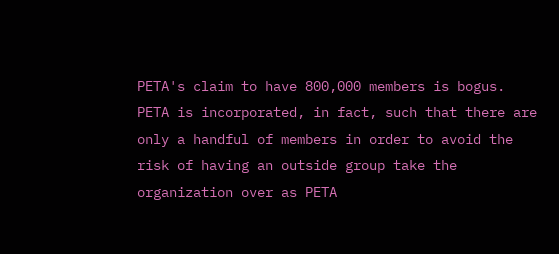PETA's claim to have 800,000 members is bogus. PETA is incorporated, in fact, such that there are only a handful of members in order to avoid the risk of having an outside group take the organization over as PETA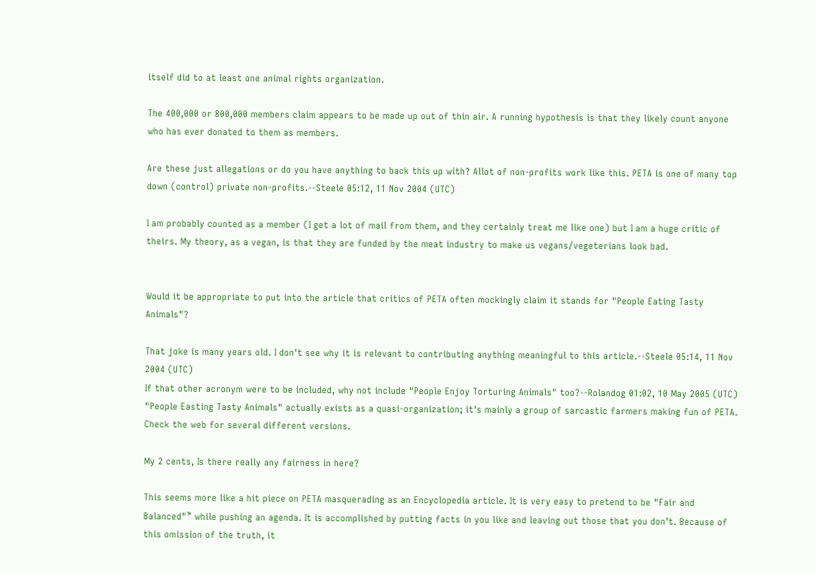itself did to at least one animal rights organization.

The 400,000 or 800,000 members claim appears to be made up out of thin air. A running hypothesis is that they likely count anyone who has ever donated to them as members.

Are these just allegations or do you have anything to back this up with? Allot of non-profits work like this. PETA is one of many top down (control) private non-profits.--Steele 05:12, 11 Nov 2004 (UTC)

I am probably counted as a member (I get a lot of mail from them, and they certainly treat me like one) but I am a huge critic of theirs. My theory, as a vegan, is that they are funded by the meat industry to make us vegans/vegeterians look bad.


Would it be appropriate to put into the article that critics of PETA often mockingly claim it stands for "People Eating Tasty Animals"?

That joke is many years old. I don't see why it is relevant to contributing anything meaningful to this article.--Steele 05:14, 11 Nov 2004 (UTC)
If that other acronym were to be included, why not include "People Enjoy Torturing Animals" too?--Rolandog 01:02, 10 May 2005 (UTC)
"People Easting Tasty Animals" actually exists as a quasi-organization; it's mainly a group of sarcastic farmers making fun of PETA. Check the web for several different versions.

My 2 cents, Is there really any fairness in here?

This seems more like a hit piece on PETA masquerading as an Encyclopedia article. It is very easy to pretend to be "Fair and Balanced"™ while pushing an agenda. It is accomplished by putting facts in you like and leaving out those that you don’t. Because of this omission of the truth, it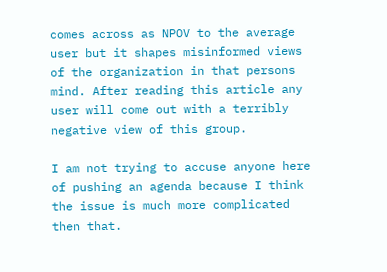comes across as NPOV to the average user but it shapes misinformed views of the organization in that persons mind. After reading this article any user will come out with a terribly negative view of this group.

I am not trying to accuse anyone here of pushing an agenda because I think the issue is much more complicated then that.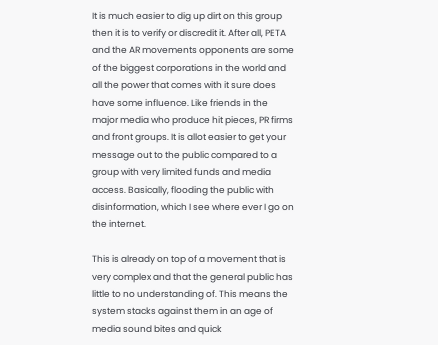It is much easier to dig up dirt on this group then it is to verify or discredit it. After all, PETA and the AR movements opponents are some of the biggest corporations in the world and all the power that comes with it sure does have some influence. Like friends in the major media who produce hit pieces, PR firms and front groups. It is allot easier to get your message out to the public compared to a group with very limited funds and media access. Basically, flooding the public with disinformation, which I see where ever I go on the internet.

This is already on top of a movement that is very complex and that the general public has little to no understanding of. This means the system stacks against them in an age of media sound bites and quick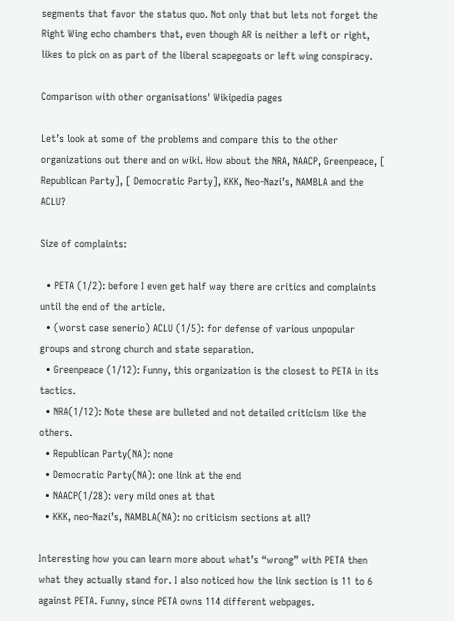segments that favor the status quo. Not only that but lets not forget the Right Wing echo chambers that, even though AR is neither a left or right, likes to pick on as part of the liberal scapegoats or left wing conspiracy.

Comparison with other organisations' Wikipedia pages

Let’s look at some of the problems and compare this to the other organizations out there and on wiki. How about the NRA, NAACP, Greenpeace, [ Republican Party], [ Democratic Party], KKK, Neo-Nazi’s, NAMBLA and the ACLU?

Size of complaints:

  • PETA (1/2): before I even get half way there are critics and complaints until the end of the article.
  • (worst case senerio) ACLU (1/5): for defense of various unpopular groups and strong church and state separation.
  • Greenpeace (1/12): Funny, this organization is the closest to PETA in its tactics.
  • NRA(1/12): Note these are bulleted and not detailed criticism like the others.
  • Republican Party(NA): none
  • Democratic Party(NA): one link at the end
  • NAACP(1/28): very mild ones at that
  • KKK, neo-Nazi’s, NAMBLA(NA): no criticism sections at all?

Interesting how you can learn more about what’s “wrong” with PETA then what they actually stand for. I also noticed how the link section is 11 to 6 against PETA. Funny, since PETA owns 114 different webpages.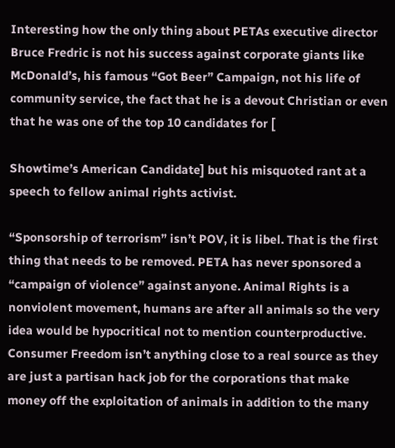Interesting how the only thing about PETAs executive director Bruce Fredric is not his success against corporate giants like McDonald’s, his famous “Got Beer” Campaign, not his life of community service, the fact that he is a devout Christian or even that he was one of the top 10 candidates for [

Showtime’s American Candidate] but his misquoted rant at a speech to fellow animal rights activist.

“Sponsorship of terrorism” isn’t POV, it is libel. That is the first thing that needs to be removed. PETA has never sponsored a “campaign of violence” against anyone. Animal Rights is a nonviolent movement, humans are after all animals so the very idea would be hypocritical not to mention counterproductive. Consumer Freedom isn’t anything close to a real source as they are just a partisan hack job for the corporations that make money off the exploitation of animals in addition to the many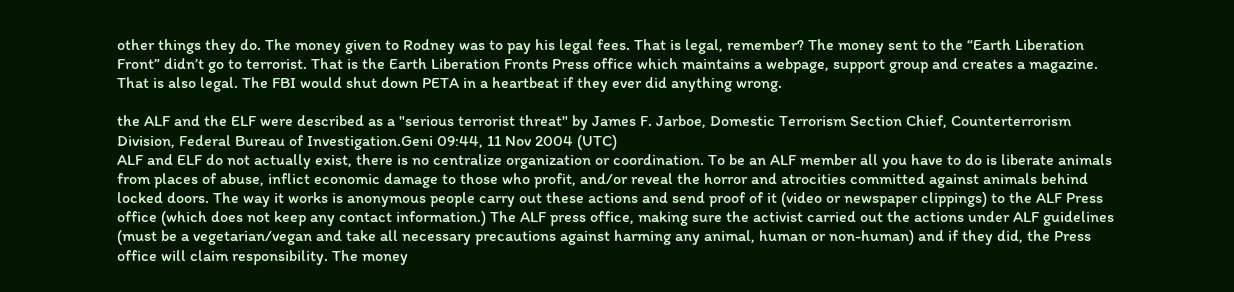other things they do. The money given to Rodney was to pay his legal fees. That is legal, remember? The money sent to the “Earth Liberation Front” didn’t go to terrorist. That is the Earth Liberation Fronts Press office which maintains a webpage, support group and creates a magazine. That is also legal. The FBI would shut down PETA in a heartbeat if they ever did anything wrong.

the ALF and the ELF were described as a "serious terrorist threat" by James F. Jarboe, Domestic Terrorism Section Chief, Counterterrorism Division, Federal Bureau of Investigation.Geni 09:44, 11 Nov 2004 (UTC)
ALF and ELF do not actually exist, there is no centralize organization or coordination. To be an ALF member all you have to do is liberate animals from places of abuse, inflict economic damage to those who profit, and/or reveal the horror and atrocities committed against animals behind locked doors. The way it works is anonymous people carry out these actions and send proof of it (video or newspaper clippings) to the ALF Press office (which does not keep any contact information.) The ALF press office, making sure the activist carried out the actions under ALF guidelines (must be a vegetarian/vegan and take all necessary precautions against harming any animal, human or non-human) and if they did, the Press office will claim responsibility. The money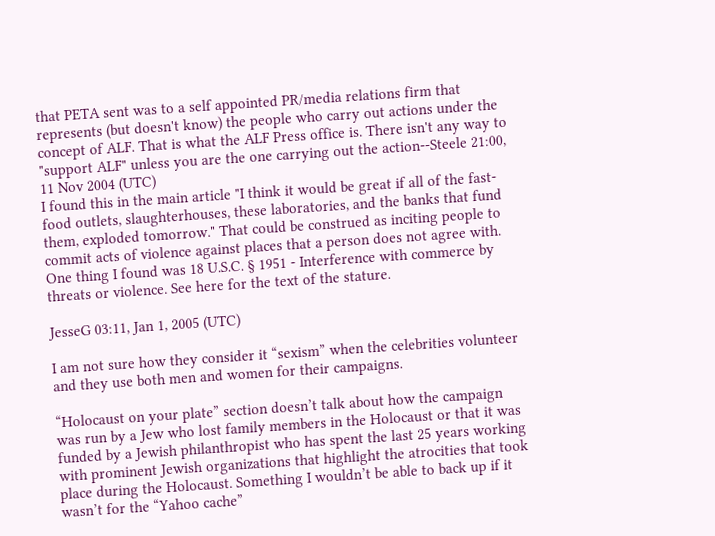that PETA sent was to a self appointed PR/media relations firm that represents (but doesn't know) the people who carry out actions under the concept of ALF. That is what the ALF Press office is. There isn't any way to "support ALF" unless you are the one carrying out the action--Steele 21:00, 11 Nov 2004 (UTC)
I found this in the main article "I think it would be great if all of the fast-food outlets, slaughterhouses, these laboratories, and the banks that fund them, exploded tomorrow." That could be construed as inciting people to commit acts of violence against places that a person does not agree with. One thing I found was 18 U.S.C. § 1951 - Interference with commerce by threats or violence. See here for the text of the stature.

JesseG 03:11, Jan 1, 2005 (UTC)

I am not sure how they consider it “sexism” when the celebrities volunteer and they use both men and women for their campaigns.

“Holocaust on your plate” section doesn’t talk about how the campaign was run by a Jew who lost family members in the Holocaust or that it was funded by a Jewish philanthropist who has spent the last 25 years working with prominent Jewish organizations that highlight the atrocities that took place during the Holocaust. Something I wouldn’t be able to back up if it wasn’t for the “Yahoo cache”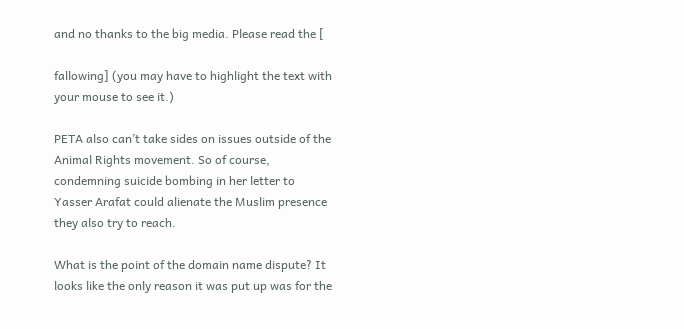and no thanks to the big media. Please read the [

fallowing] (you may have to highlight the text with your mouse to see it.)

PETA also can’t take sides on issues outside of the Animal Rights movement. So of course, condemning suicide bombing in her letter to Yasser Arafat could alienate the Muslim presence they also try to reach.

What is the point of the domain name dispute? It looks like the only reason it was put up was for the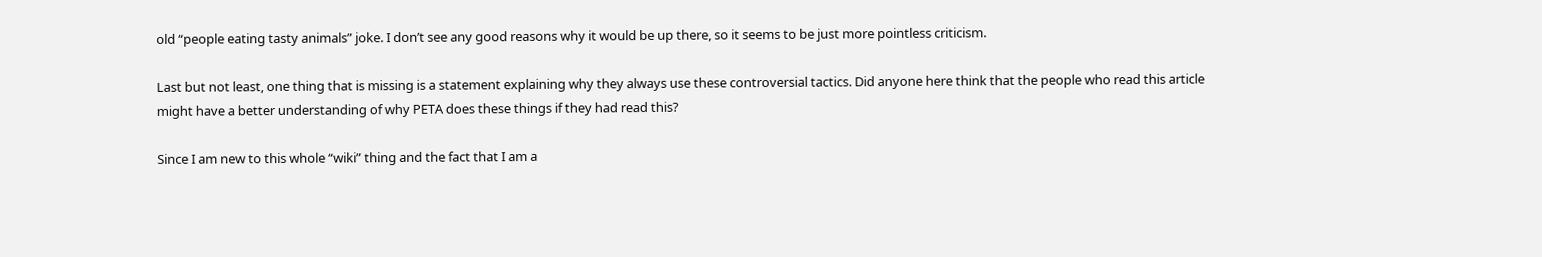old “people eating tasty animals” joke. I don’t see any good reasons why it would be up there, so it seems to be just more pointless criticism.

Last but not least, one thing that is missing is a statement explaining why they always use these controversial tactics. Did anyone here think that the people who read this article might have a better understanding of why PETA does these things if they had read this?

Since I am new to this whole “wiki” thing and the fact that I am a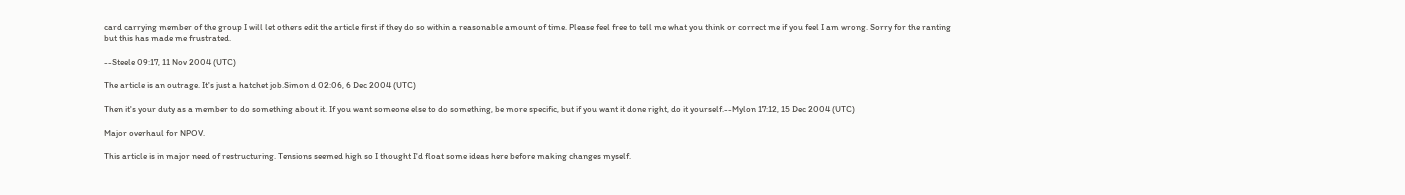card carrying member of the group I will let others edit the article first if they do so within a reasonable amount of time. Please feel free to tell me what you think or correct me if you feel I am wrong. Sorry for the ranting but this has made me frustrated.

--Steele 09:17, 11 Nov 2004 (UTC)

The article is an outrage. It's just a hatchet job.Simon d 02:06, 6 Dec 2004 (UTC)

Then it's your duty as a member to do something about it. If you want someone else to do something, be more specific, but if you want it done right, do it yourself.--Mylon 17:12, 15 Dec 2004 (UTC)

Major overhaul for NPOV.

This article is in major need of restructuring. Tensions seemed high so I thought I'd float some ideas here before making changes myself.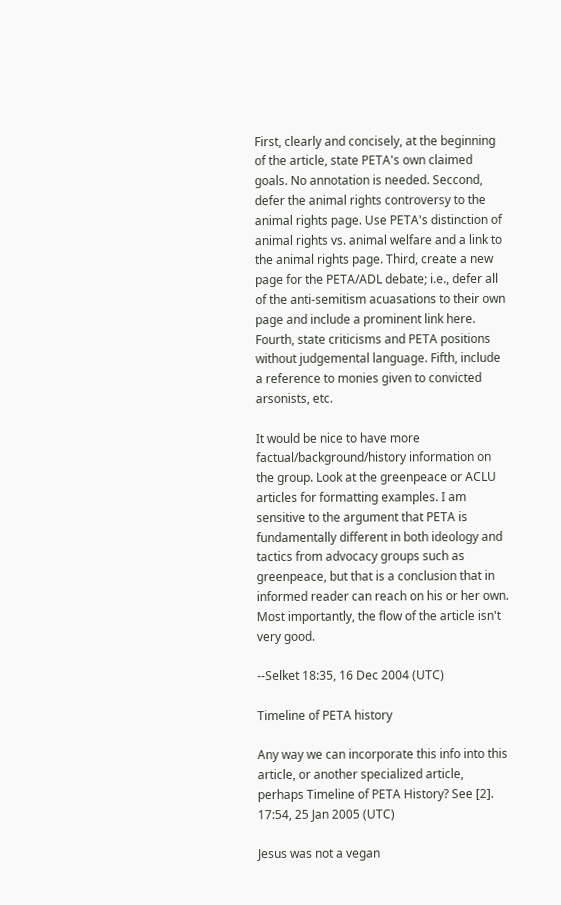First, clearly and concisely, at the beginning of the article, state PETA's own claimed goals. No annotation is needed. Seccond, defer the animal rights controversy to the animal rights page. Use PETA's distinction of animal rights vs. animal welfare and a link to the animal rights page. Third, create a new page for the PETA/ADL debate; i.e., defer all of the anti-semitism acuasations to their own page and include a prominent link here. Fourth, state criticisms and PETA positions without judgemental language. Fifth, include a reference to monies given to convicted arsonists, etc.

It would be nice to have more factual/background/history information on the group. Look at the greenpeace or ACLU articles for formatting examples. I am sensitive to the argument that PETA is fundamentally different in both ideology and tactics from advocacy groups such as greenpeace, but that is a conclusion that in informed reader can reach on his or her own. Most importantly, the flow of the article isn't very good.

--Selket 18:35, 16 Dec 2004 (UTC)

Timeline of PETA history

Any way we can incorporate this info into this article, or another specialized article, perhaps Timeline of PETA History? See [2]. 17:54, 25 Jan 2005 (UTC)

Jesus was not a vegan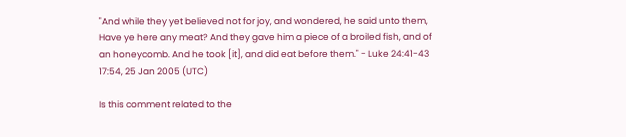"And while they yet believed not for joy, and wondered, he said unto them, Have ye here any meat? And they gave him a piece of a broiled fish, and of an honeycomb. And he took [it], and did eat before them." - Luke 24:41-43 17:54, 25 Jan 2005 (UTC)

Is this comment related to the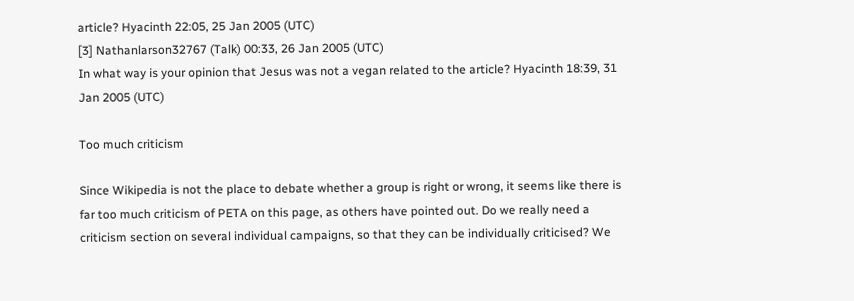article? Hyacinth 22:05, 25 Jan 2005 (UTC)
[3] Nathanlarson32767 (Talk) 00:33, 26 Jan 2005 (UTC)
In what way is your opinion that Jesus was not a vegan related to the article? Hyacinth 18:39, 31 Jan 2005 (UTC)

Too much criticism

Since Wikipedia is not the place to debate whether a group is right or wrong, it seems like there is far too much criticism of PETA on this page, as others have pointed out. Do we really need a criticism section on several individual campaigns, so that they can be individually criticised? We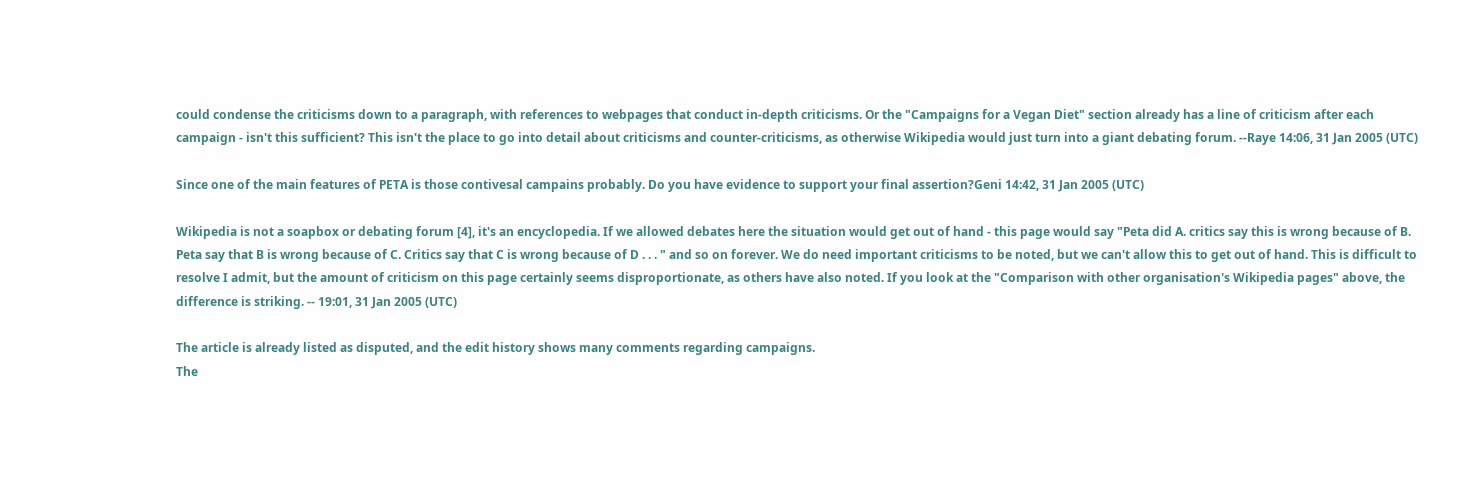could condense the criticisms down to a paragraph, with references to webpages that conduct in-depth criticisms. Or the "Campaigns for a Vegan Diet" section already has a line of criticism after each campaign - isn't this sufficient? This isn't the place to go into detail about criticisms and counter-criticisms, as otherwise Wikipedia would just turn into a giant debating forum. --Raye 14:06, 31 Jan 2005 (UTC)

Since one of the main features of PETA is those contivesal campains probably. Do you have evidence to support your final assertion?Geni 14:42, 31 Jan 2005 (UTC)

Wikipedia is not a soapbox or debating forum [4], it's an encyclopedia. If we allowed debates here the situation would get out of hand - this page would say "Peta did A. critics say this is wrong because of B. Peta say that B is wrong because of C. Critics say that C is wrong because of D . . . " and so on forever. We do need important criticisms to be noted, but we can't allow this to get out of hand. This is difficult to resolve I admit, but the amount of criticism on this page certainly seems disproportionate, as others have also noted. If you look at the "Comparison with other organisation's Wikipedia pages" above, the difference is striking. -- 19:01, 31 Jan 2005 (UTC)

The article is already listed as disputed, and the edit history shows many comments regarding campaigns.
The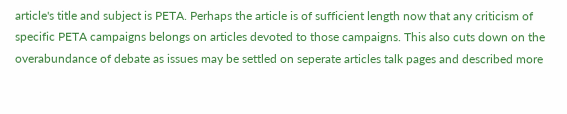article's title and subject is PETA. Perhaps the article is of sufficient length now that any criticism of specific PETA campaigns belongs on articles devoted to those campaigns. This also cuts down on the overabundance of debate as issues may be settled on seperate articles talk pages and described more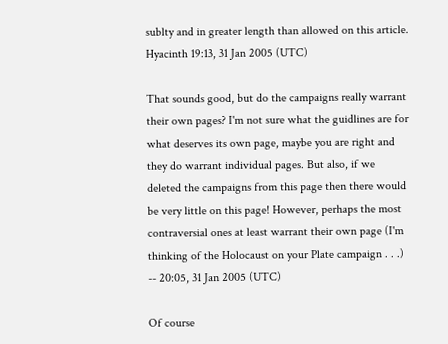sublty and in greater length than allowed on this article. Hyacinth 19:13, 31 Jan 2005 (UTC)

That sounds good, but do the campaigns really warrant their own pages? I'm not sure what the guidlines are for what deserves its own page, maybe you are right and they do warrant individual pages. But also, if we deleted the campaigns from this page then there would be very little on this page! However, perhaps the most contraversial ones at least warrant their own page (I'm thinking of the Holocaust on your Plate campaign . . .) -- 20:05, 31 Jan 2005 (UTC)

Of course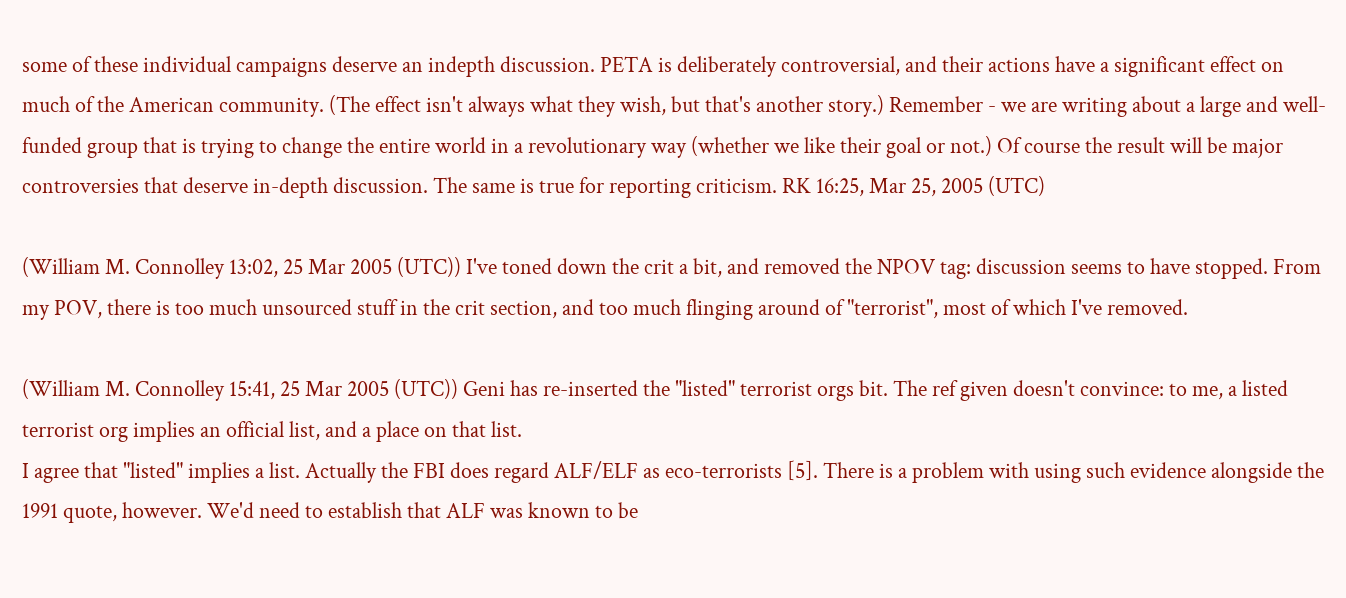some of these individual campaigns deserve an indepth discussion. PETA is deliberately controversial, and their actions have a significant effect on much of the American community. (The effect isn't always what they wish, but that's another story.) Remember - we are writing about a large and well-funded group that is trying to change the entire world in a revolutionary way (whether we like their goal or not.) Of course the result will be major controversies that deserve in-depth discussion. The same is true for reporting criticism. RK 16:25, Mar 25, 2005 (UTC)

(William M. Connolley 13:02, 25 Mar 2005 (UTC)) I've toned down the crit a bit, and removed the NPOV tag: discussion seems to have stopped. From my POV, there is too much unsourced stuff in the crit section, and too much flinging around of "terrorist", most of which I've removed.

(William M. Connolley 15:41, 25 Mar 2005 (UTC)) Geni has re-inserted the "listed" terrorist orgs bit. The ref given doesn't convince: to me, a listed terrorist org implies an official list, and a place on that list.
I agree that "listed" implies a list. Actually the FBI does regard ALF/ELF as eco-terrorists [5]. There is a problem with using such evidence alongside the 1991 quote, however. We'd need to establish that ALF was known to be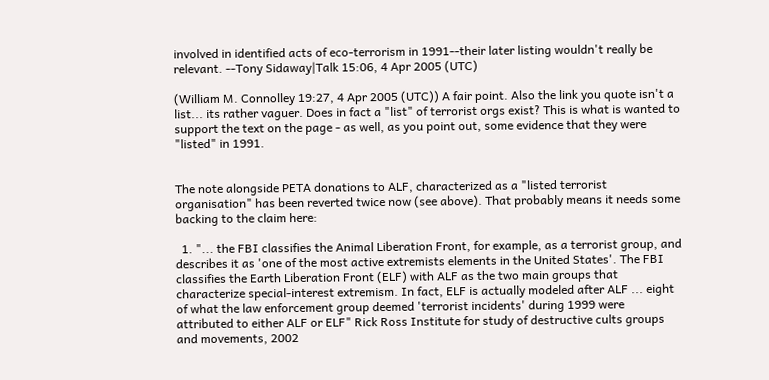involved in identified acts of eco-terrorism in 1991--their later listing wouldn't really be relevant. --Tony Sidaway|Talk 15:06, 4 Apr 2005 (UTC)

(William M. Connolley 19:27, 4 Apr 2005 (UTC)) A fair point. Also the link you quote isn't a list... its rather vaguer. Does in fact a "list" of terrorist orgs exist? This is what is wanted to support the text on the page - as well, as you point out, some evidence that they were "listed" in 1991.


The note alongside PETA donations to ALF, characterized as a "listed terrorist organisation" has been reverted twice now (see above). That probably means it needs some backing to the claim here:

  1. "... the FBI classifies the Animal Liberation Front, for example, as a terrorist group, and describes it as 'one of the most active extremists elements in the United States'. The FBI classifies the Earth Liberation Front (ELF) with ALF as the two main groups that characterize special-interest extremism. In fact, ELF is actually modeled after ALF ... eight of what the law enforcement group deemed 'terrorist incidents' during 1999 were attributed to either ALF or ELF" Rick Ross Institute for study of destructive cults groups and movements, 2002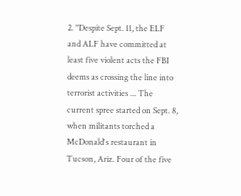2. "Despite Sept. 11, the ELF and ALF have committed at least five violent acts the FBI deems as crossing the line into terrorist activities ... The current spree started on Sept. 8, when militants torched a McDonald's restaurant in Tucson, Ariz. Four of the five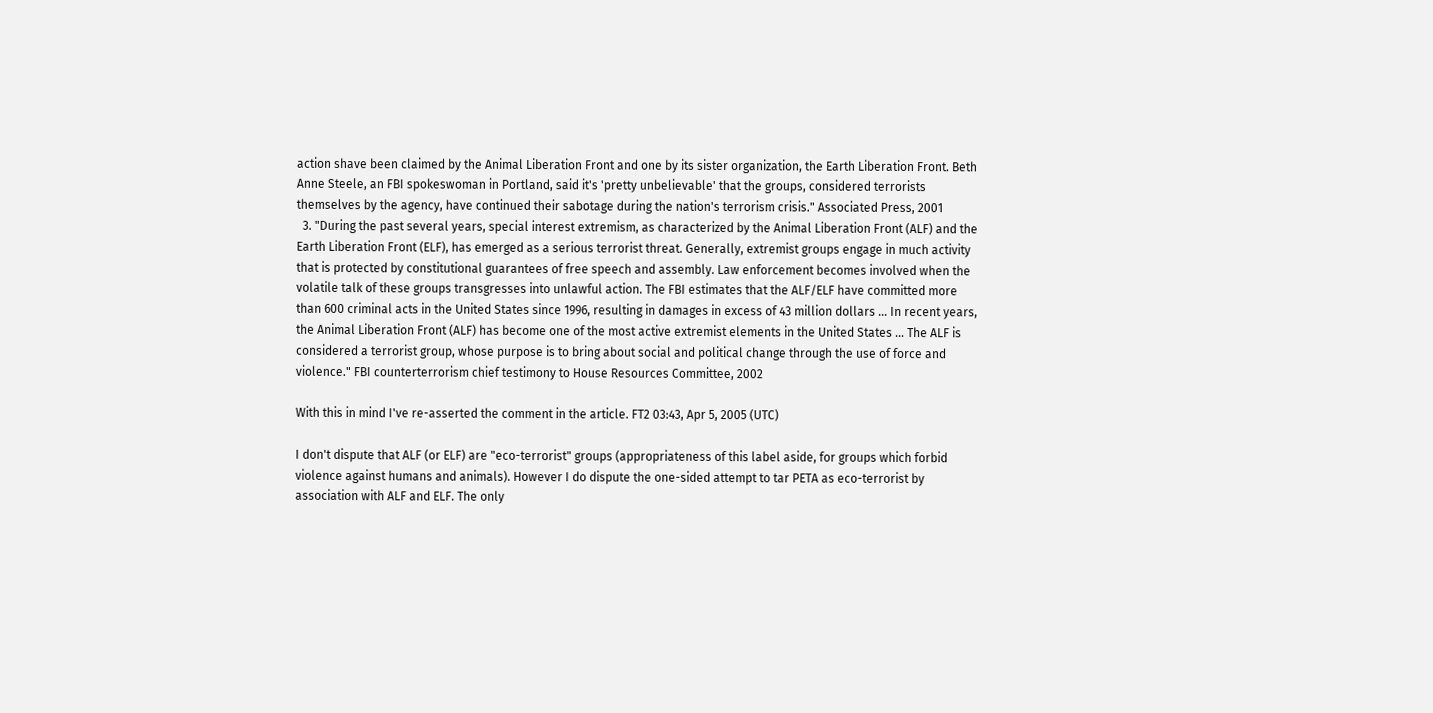action shave been claimed by the Animal Liberation Front and one by its sister organization, the Earth Liberation Front. Beth Anne Steele, an FBI spokeswoman in Portland, said it's 'pretty unbelievable' that the groups, considered terrorists themselves by the agency, have continued their sabotage during the nation's terrorism crisis." Associated Press, 2001
  3. "During the past several years, special interest extremism, as characterized by the Animal Liberation Front (ALF) and the Earth Liberation Front (ELF), has emerged as a serious terrorist threat. Generally, extremist groups engage in much activity that is protected by constitutional guarantees of free speech and assembly. Law enforcement becomes involved when the volatile talk of these groups transgresses into unlawful action. The FBI estimates that the ALF/ELF have committed more than 600 criminal acts in the United States since 1996, resulting in damages in excess of 43 million dollars ... In recent years, the Animal Liberation Front (ALF) has become one of the most active extremist elements in the United States ... The ALF is considered a terrorist group, whose purpose is to bring about social and political change through the use of force and violence." FBI counterterrorism chief testimony to House Resources Committee, 2002

With this in mind I've re-asserted the comment in the article. FT2 03:43, Apr 5, 2005 (UTC)

I don't dispute that ALF (or ELF) are "eco-terrorist" groups (appropriateness of this label aside, for groups which forbid violence against humans and animals). However I do dispute the one-sided attempt to tar PETA as eco-terrorist by association with ALF and ELF. The only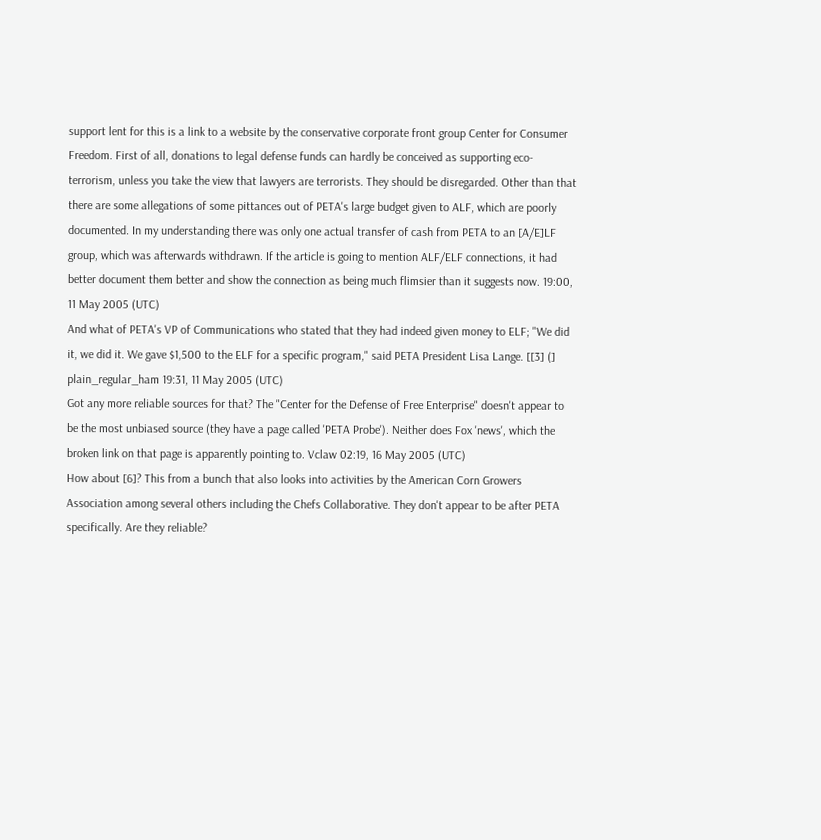support lent for this is a link to a website by the conservative corporate front group Center for Consumer Freedom. First of all, donations to legal defense funds can hardly be conceived as supporting eco-terrorism, unless you take the view that lawyers are terrorists. They should be disregarded. Other than that there are some allegations of some pittances out of PETA's large budget given to ALF, which are poorly documented. In my understanding there was only one actual transfer of cash from PETA to an [A/E]LF group, which was afterwards withdrawn. If the article is going to mention ALF/ELF connections, it had better document them better and show the connection as being much flimsier than it suggests now. 19:00, 11 May 2005 (UTC)
And what of PETA's VP of Communications who stated that they had indeed given money to ELF; "We did it, we did it. We gave $1,500 to the ELF for a specific program," said PETA President Lisa Lange. [[3] (] plain_regular_ham 19:31, 11 May 2005 (UTC)
Got any more reliable sources for that? The "Center for the Defense of Free Enterprise" doesn't appear to be the most unbiased source (they have a page called 'PETA Probe'). Neither does Fox 'news', which the broken link on that page is apparently pointing to. Vclaw 02:19, 16 May 2005 (UTC)
How about [6]? This from a bunch that also looks into activities by the American Corn Growers Association among several others including the Chefs Collaborative. They don't appear to be after PETA specifically. Are they reliable?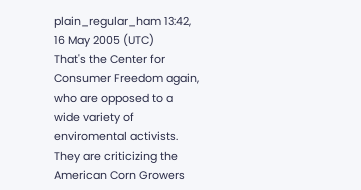plain_regular_ham 13:42, 16 May 2005 (UTC)
That's the Center for Consumer Freedom again, who are opposed to a wide variety of enviromental activists. They are criticizing the American Corn Growers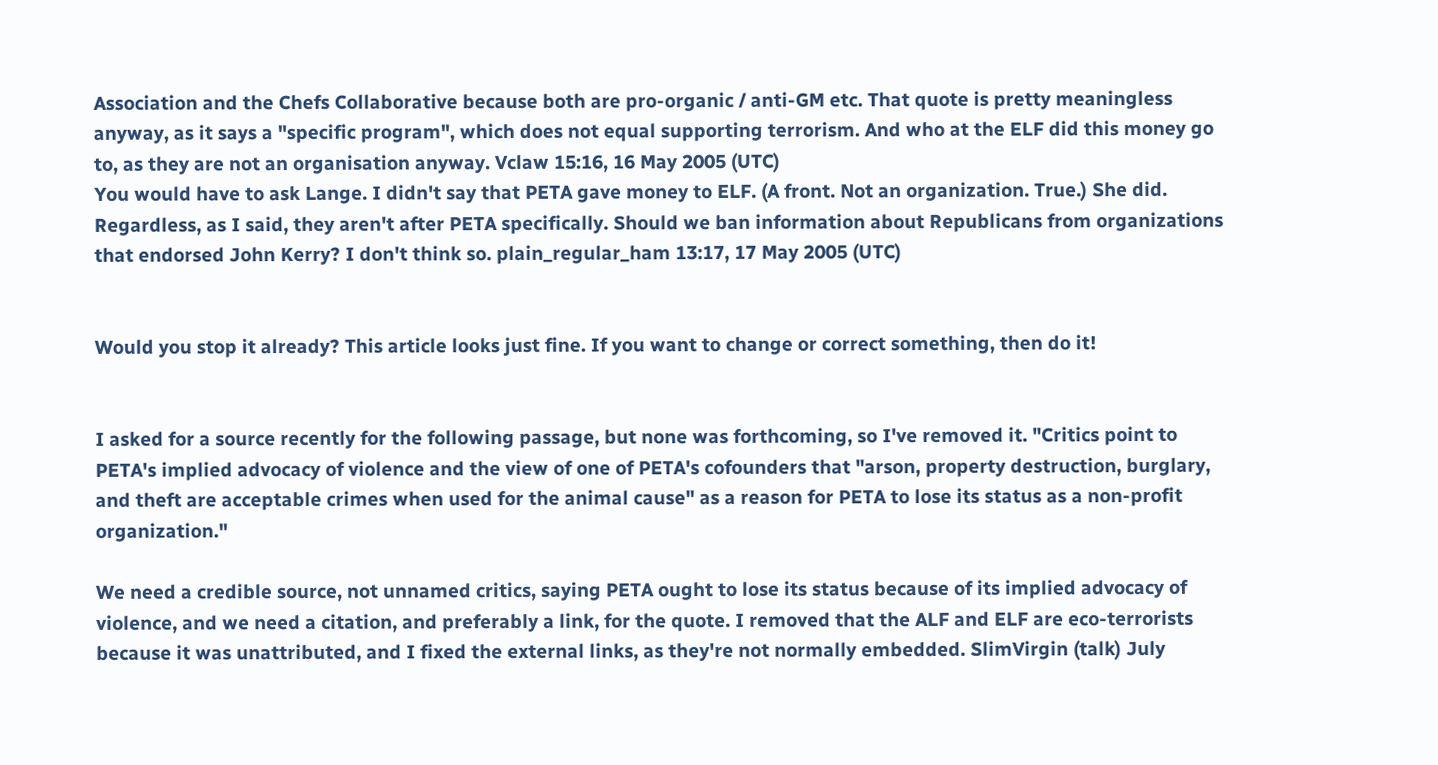Association and the Chefs Collaborative because both are pro-organic / anti-GM etc. That quote is pretty meaningless anyway, as it says a "specific program", which does not equal supporting terrorism. And who at the ELF did this money go to, as they are not an organisation anyway. Vclaw 15:16, 16 May 2005 (UTC)
You would have to ask Lange. I didn't say that PETA gave money to ELF. (A front. Not an organization. True.) She did. Regardless, as I said, they aren't after PETA specifically. Should we ban information about Republicans from organizations that endorsed John Kerry? I don't think so. plain_regular_ham 13:17, 17 May 2005 (UTC)


Would you stop it already? This article looks just fine. If you want to change or correct something, then do it!


I asked for a source recently for the following passage, but none was forthcoming, so I've removed it. "Critics point to PETA's implied advocacy of violence and the view of one of PETA's cofounders that "arson, property destruction, burglary, and theft are acceptable crimes when used for the animal cause" as a reason for PETA to lose its status as a non-profit organization."

We need a credible source, not unnamed critics, saying PETA ought to lose its status because of its implied advocacy of violence, and we need a citation, and preferably a link, for the quote. I removed that the ALF and ELF are eco-terrorists because it was unattributed, and I fixed the external links, as they're not normally embedded. SlimVirgin (talk) July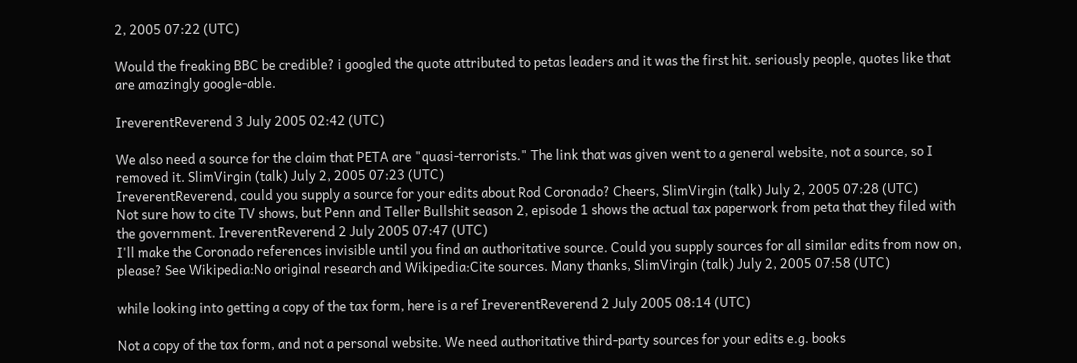2, 2005 07:22 (UTC)

Would the freaking BBC be credible? i googled the quote attributed to petas leaders and it was the first hit. seriously people, quotes like that are amazingly google-able.

IreverentReverend 3 July 2005 02:42 (UTC)

We also need a source for the claim that PETA are "quasi-terrorists." The link that was given went to a general website, not a source, so I removed it. SlimVirgin (talk) July 2, 2005 07:23 (UTC)
IreverentReverend, could you supply a source for your edits about Rod Coronado? Cheers, SlimVirgin (talk) July 2, 2005 07:28 (UTC)
Not sure how to cite TV shows, but Penn and Teller Bullshit season 2, episode 1 shows the actual tax paperwork from peta that they filed with the government. IreverentReverend 2 July 2005 07:47 (UTC)
I'll make the Coronado references invisible until you find an authoritative source. Could you supply sources for all similar edits from now on, please? See Wikipedia:No original research and Wikipedia:Cite sources. Many thanks, SlimVirgin (talk) July 2, 2005 07:58 (UTC)

while looking into getting a copy of the tax form, here is a ref IreverentReverend 2 July 2005 08:14 (UTC)

Not a copy of the tax form, and not a personal website. We need authoritative third-party sources for your edits e.g. books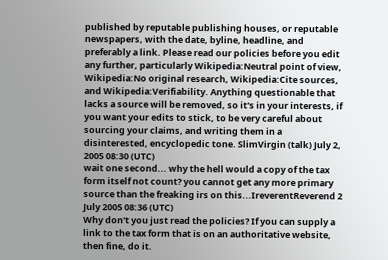published by reputable publishing houses, or reputable newspapers, with the date, byline, headline, and preferably a link. Please read our policies before you edit any further, particularly Wikipedia:Neutral point of view, Wikipedia:No original research, Wikipedia:Cite sources, and Wikipedia:Verifiability. Anything questionable that lacks a source will be removed, so it's in your interests, if you want your edits to stick, to be very careful about sourcing your claims, and writing them in a disinterested, encyclopedic tone. SlimVirgin (talk) July 2, 2005 08:30 (UTC)
wait one second... why the hell would a copy of the tax form itself not count? you cannot get any more primary source than the freaking irs on this...IreverentReverend 2 July 2005 08:36 (UTC)
Why don't you just read the policies? If you can supply a link to the tax form that is on an authoritative website, then fine, do it.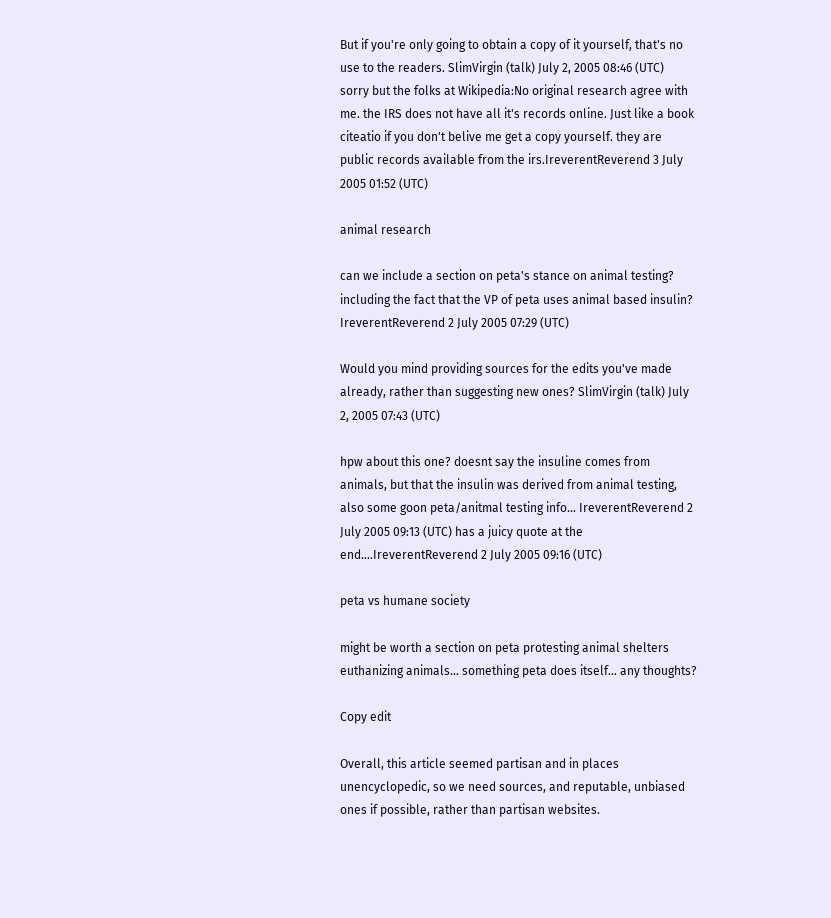But if you're only going to obtain a copy of it yourself, that's no use to the readers. SlimVirgin (talk) July 2, 2005 08:46 (UTC)
sorry but the folks at Wikipedia:No original research agree with me. the IRS does not have all it's records online. Just like a book citeatio if you don't belive me get a copy yourself. they are public records available from the irs.IreverentReverend 3 July 2005 01:52 (UTC)

animal research

can we include a section on peta's stance on animal testing? including the fact that the VP of peta uses animal based insulin? IreverentReverend 2 July 2005 07:29 (UTC)

Would you mind providing sources for the edits you've made already, rather than suggesting new ones? SlimVirgin (talk) July 2, 2005 07:43 (UTC)

hpw about this one? doesnt say the insuline comes from animals, but that the insulin was derived from animal testing, also some goon peta/anitmal testing info... IreverentReverend 2 July 2005 09:13 (UTC) has a juicy quote at the end....IreverentReverend 2 July 2005 09:16 (UTC)

peta vs humane society

might be worth a section on peta protesting animal shelters euthanizing animals... something peta does itself... any thoughts?

Copy edit

Overall, this article seemed partisan and in places unencyclopedic, so we need sources, and reputable, unbiased ones if possible, rather than partisan websites.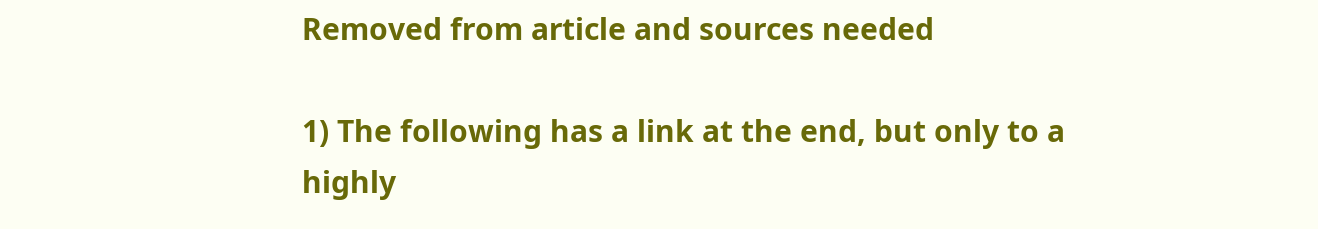Removed from article and sources needed

1) The following has a link at the end, but only to a highly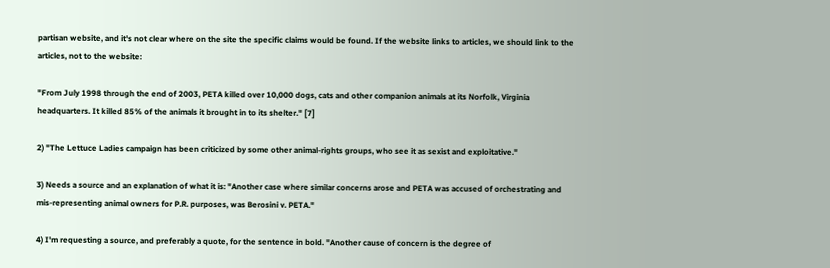partisan website, and it's not clear where on the site the specific claims would be found. If the website links to articles, we should link to the articles, not to the website:

"From July 1998 through the end of 2003, PETA killed over 10,000 dogs, cats and other companion animals at its Norfolk, Virginia headquarters. It killed 85% of the animals it brought in to its shelter." [7]

2) "The Lettuce Ladies campaign has been criticized by some other animal-rights groups, who see it as sexist and exploitative."

3) Needs a source and an explanation of what it is: "Another case where similar concerns arose and PETA was accused of orchestrating and mis-representing animal owners for P.R. purposes, was Berosini v. PETA."

4) I'm requesting a source, and preferably a quote, for the sentence in bold. "Another cause of concern is the degree of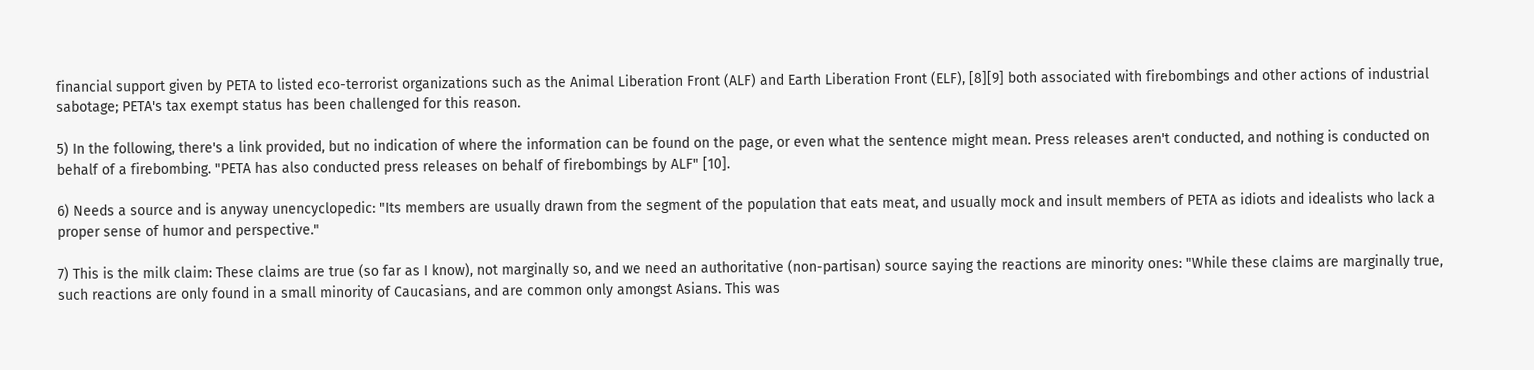financial support given by PETA to listed eco-terrorist organizations such as the Animal Liberation Front (ALF) and Earth Liberation Front (ELF), [8][9] both associated with firebombings and other actions of industrial sabotage; PETA's tax exempt status has been challenged for this reason.

5) In the following, there's a link provided, but no indication of where the information can be found on the page, or even what the sentence might mean. Press releases aren't conducted, and nothing is conducted on behalf of a firebombing. "PETA has also conducted press releases on behalf of firebombings by ALF" [10].

6) Needs a source and is anyway unencyclopedic: "Its members are usually drawn from the segment of the population that eats meat, and usually mock and insult members of PETA as idiots and idealists who lack a proper sense of humor and perspective."

7) This is the milk claim: These claims are true (so far as I know), not marginally so, and we need an authoritative (non-partisan) source saying the reactions are minority ones: "While these claims are marginally true, such reactions are only found in a small minority of Caucasians, and are common only amongst Asians. This was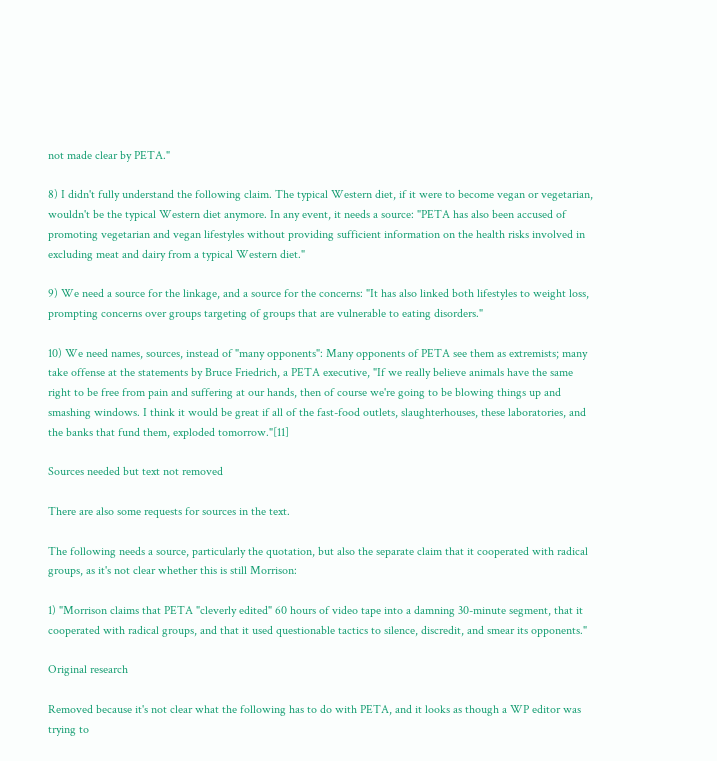not made clear by PETA."

8) I didn't fully understand the following claim. The typical Western diet, if it were to become vegan or vegetarian, wouldn't be the typical Western diet anymore. In any event, it needs a source: "PETA has also been accused of promoting vegetarian and vegan lifestyles without providing sufficient information on the health risks involved in excluding meat and dairy from a typical Western diet."

9) We need a source for the linkage, and a source for the concerns: "It has also linked both lifestyles to weight loss, prompting concerns over groups targeting of groups that are vulnerable to eating disorders."

10) We need names, sources, instead of "many opponents": Many opponents of PETA see them as extremists; many take offense at the statements by Bruce Friedrich, a PETA executive, "If we really believe animals have the same right to be free from pain and suffering at our hands, then of course we're going to be blowing things up and smashing windows. I think it would be great if all of the fast-food outlets, slaughterhouses, these laboratories, and the banks that fund them, exploded tomorrow."[11]

Sources needed but text not removed

There are also some requests for sources in the text.

The following needs a source, particularly the quotation, but also the separate claim that it cooperated with radical groups, as it's not clear whether this is still Morrison:

1) "Morrison claims that PETA "cleverly edited" 60 hours of video tape into a damning 30-minute segment, that it cooperated with radical groups, and that it used questionable tactics to silence, discredit, and smear its opponents."

Original research

Removed because it's not clear what the following has to do with PETA, and it looks as though a WP editor was trying to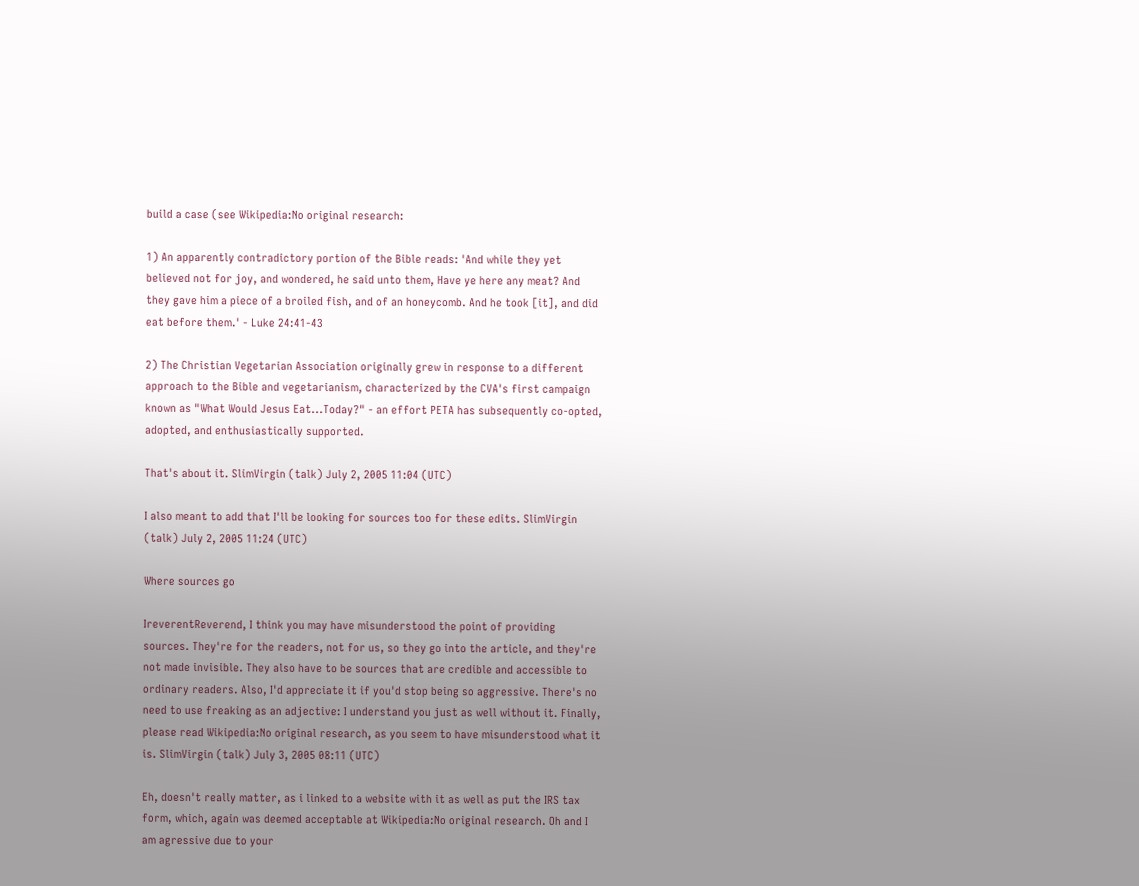build a case (see Wikipedia:No original research:

1) An apparently contradictory portion of the Bible reads: 'And while they yet believed not for joy, and wondered, he said unto them, Have ye here any meat? And they gave him a piece of a broiled fish, and of an honeycomb. And he took [it], and did eat before them.' - Luke 24:41-43

2) The Christian Vegetarian Association originally grew in response to a different approach to the Bible and vegetarianism, characterized by the CVA's first campaign known as "What Would Jesus Eat...Today?" - an effort PETA has subsequently co-opted, adopted, and enthusiastically supported.

That's about it. SlimVirgin (talk) July 2, 2005 11:04 (UTC)

I also meant to add that I'll be looking for sources too for these edits. SlimVirgin (talk) July 2, 2005 11:24 (UTC)

Where sources go

IreverentReverend, I think you may have misunderstood the point of providing sources. They're for the readers, not for us, so they go into the article, and they're not made invisible. They also have to be sources that are credible and accessible to ordinary readers. Also, I'd appreciate it if you'd stop being so aggressive. There's no need to use freaking as an adjective: I understand you just as well without it. Finally, please read Wikipedia:No original research, as you seem to have misunderstood what it is. SlimVirgin (talk) July 3, 2005 08:11 (UTC)

Eh, doesn't really matter, as i linked to a website with it as well as put the IRS tax form, which, again was deemed acceptable at Wikipedia:No original research. Oh and I am agressive due to your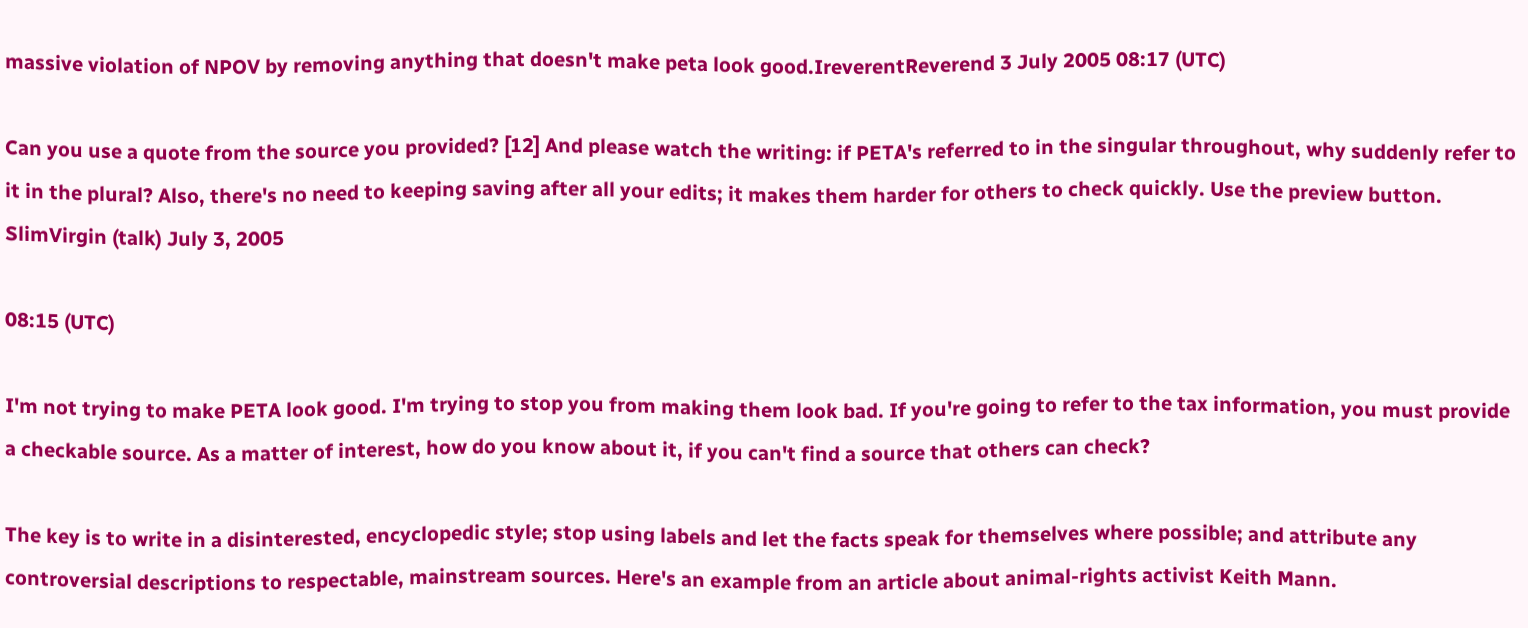massive violation of NPOV by removing anything that doesn't make peta look good.IreverentReverend 3 July 2005 08:17 (UTC)

Can you use a quote from the source you provided? [12] And please watch the writing: if PETA's referred to in the singular throughout, why suddenly refer to it in the plural? Also, there's no need to keeping saving after all your edits; it makes them harder for others to check quickly. Use the preview button. SlimVirgin (talk) July 3, 2005

08:15 (UTC)

I'm not trying to make PETA look good. I'm trying to stop you from making them look bad. If you're going to refer to the tax information, you must provide a checkable source. As a matter of interest, how do you know about it, if you can't find a source that others can check?

The key is to write in a disinterested, encyclopedic style; stop using labels and let the facts speak for themselves where possible; and attribute any controversial descriptions to respectable, mainstream sources. Here's an example from an article about animal-rights activist Keith Mann.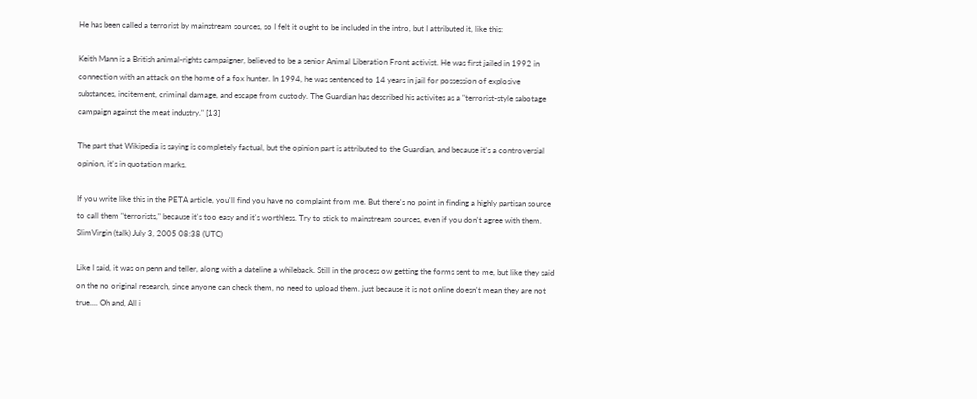He has been called a terrorist by mainstream sources, so I felt it ought to be included in the intro, but I attributed it, like this:

Keith Mann is a British animal-rights campaigner, believed to be a senior Animal Liberation Front activist. He was first jailed in 1992 in connection with an attack on the home of a fox hunter. In 1994, he was sentenced to 14 years in jail for possession of explosive substances, incitement, criminal damage, and escape from custody. The Guardian has described his activites as a "terrorist-style sabotage campaign against the meat industry." [13]

The part that Wikipedia is saying is completely factual, but the opinion part is attributed to the Guardian, and because it's a controversial opinion, it's in quotation marks.

If you write like this in the PETA article, you'll find you have no complaint from me. But there's no point in finding a highly partisan source to call them "terrorists," because it's too easy and it's worthless. Try to stick to mainstream sources, even if you don't agree with them. SlimVirgin (talk) July 3, 2005 08:38 (UTC)

Like I said, it was on penn and teller, along with a dateline a whileback. Still in the process ow getting the forms sent to me, but like they said on the no original research, since anyone can check them, no need to upload them. just because it is not online doesn't mean they are not true.... Oh and, All i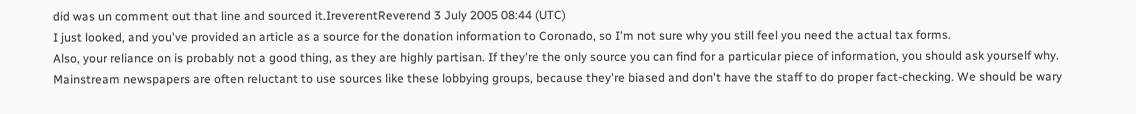did was un comment out that line and sourced it.IreverentReverend 3 July 2005 08:44 (UTC)
I just looked, and you've provided an article as a source for the donation information to Coronado, so I'm not sure why you still feel you need the actual tax forms.
Also, your reliance on is probably not a good thing, as they are highly partisan. If they're the only source you can find for a particular piece of information, you should ask yourself why. Mainstream newspapers are often reluctant to use sources like these lobbying groups, because they're biased and don't have the staff to do proper fact-checking. We should be wary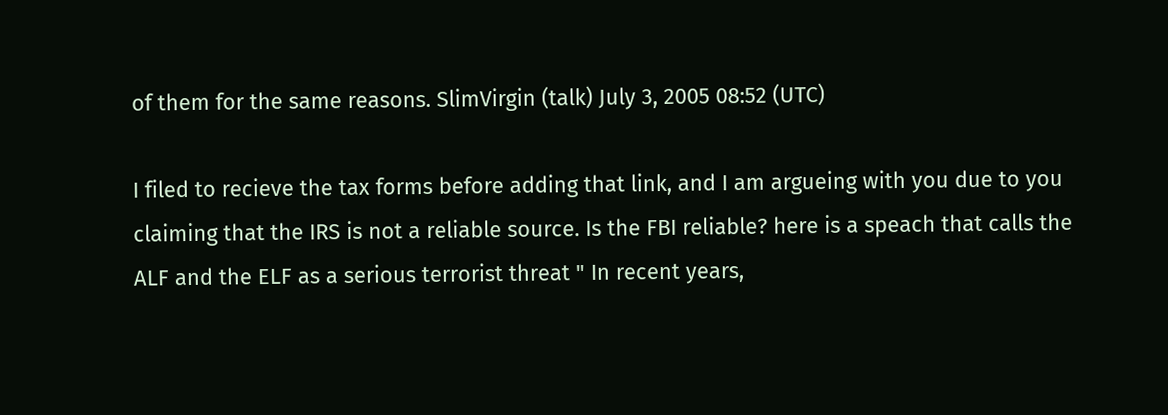of them for the same reasons. SlimVirgin (talk) July 3, 2005 08:52 (UTC)

I filed to recieve the tax forms before adding that link, and I am argueing with you due to you claiming that the IRS is not a reliable source. Is the FBI reliable? here is a speach that calls the ALF and the ELF as a serious terrorist threat " In recent years,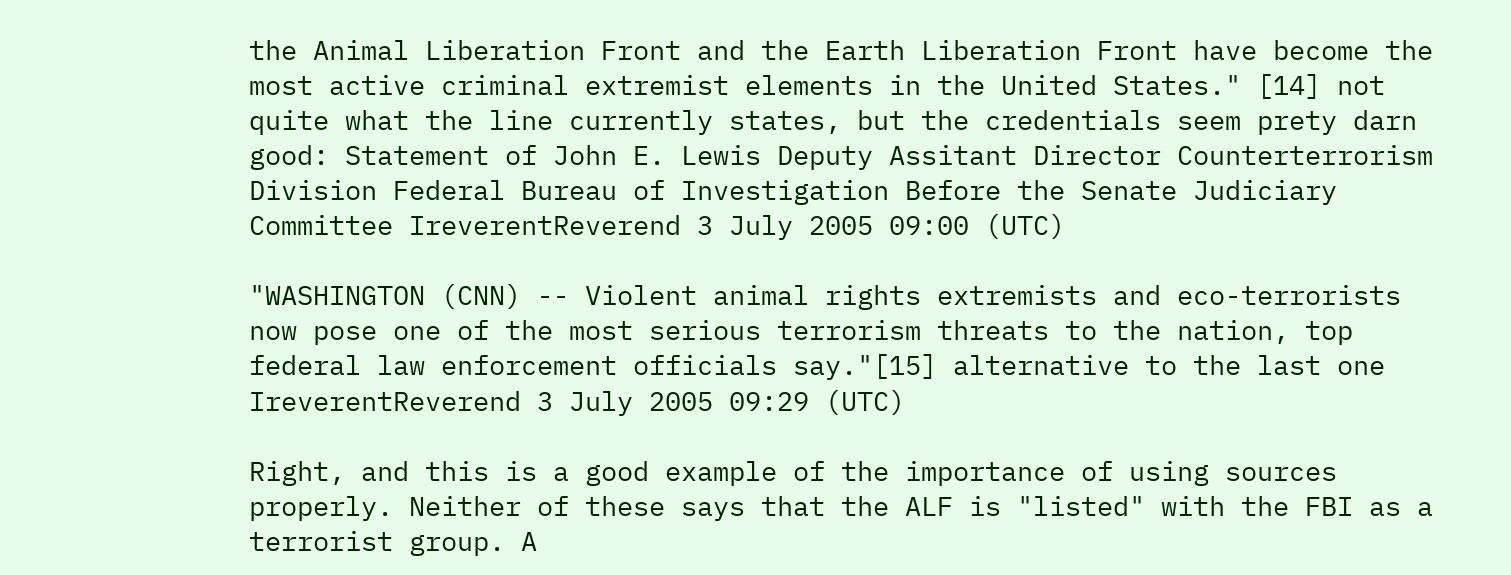the Animal Liberation Front and the Earth Liberation Front have become the most active criminal extremist elements in the United States." [14] not quite what the line currently states, but the credentials seem prety darn good: Statement of John E. Lewis Deputy Assitant Director Counterterrorism Division Federal Bureau of Investigation Before the Senate Judiciary Committee IreverentReverend 3 July 2005 09:00 (UTC)

"WASHINGTON (CNN) -- Violent animal rights extremists and eco-terrorists now pose one of the most serious terrorism threats to the nation, top federal law enforcement officials say."[15] alternative to the last one IreverentReverend 3 July 2005 09:29 (UTC)

Right, and this is a good example of the importance of using sources properly. Neither of these says that the ALF is "listed" with the FBI as a terrorist group. A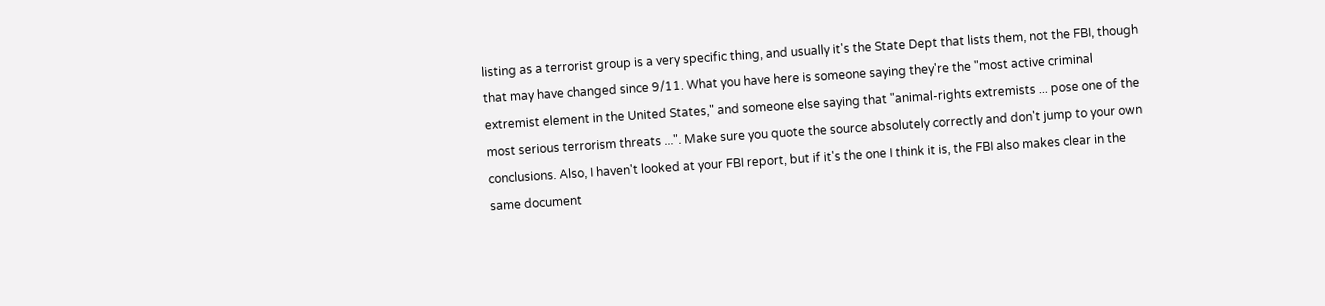listing as a terrorist group is a very specific thing, and usually it's the State Dept that lists them, not the FBI, though that may have changed since 9/11. What you have here is someone saying they're the "most active criminal extremist element in the United States," and someone else saying that "animal-rights extremists ... pose one of the most serious terrorism threats ...". Make sure you quote the source absolutely correctly and don't jump to your own conclusions. Also, I haven't looked at your FBI report, but if it's the one I think it is, the FBI also makes clear in the same document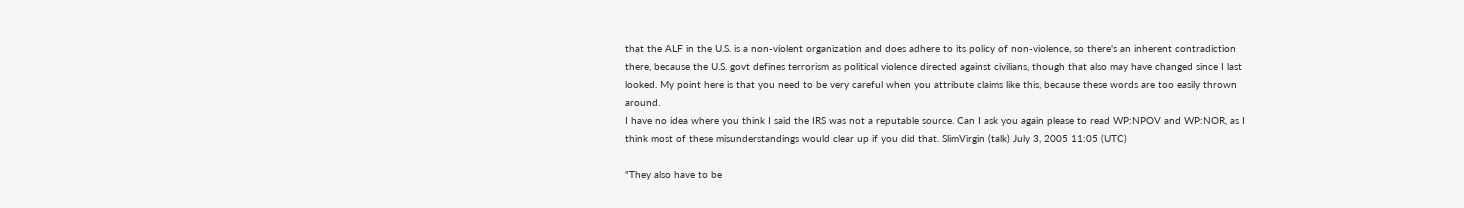that the ALF in the U.S. is a non-violent organization and does adhere to its policy of non-violence, so there's an inherent contradiction there, because the U.S. govt defines terrorism as political violence directed against civilians, though that also may have changed since I last looked. My point here is that you need to be very careful when you attribute claims like this, because these words are too easily thrown around.
I have no idea where you think I said the IRS was not a reputable source. Can I ask you again please to read WP:NPOV and WP:NOR, as I think most of these misunderstandings would clear up if you did that. SlimVirgin (talk) July 3, 2005 11:05 (UTC)

"They also have to be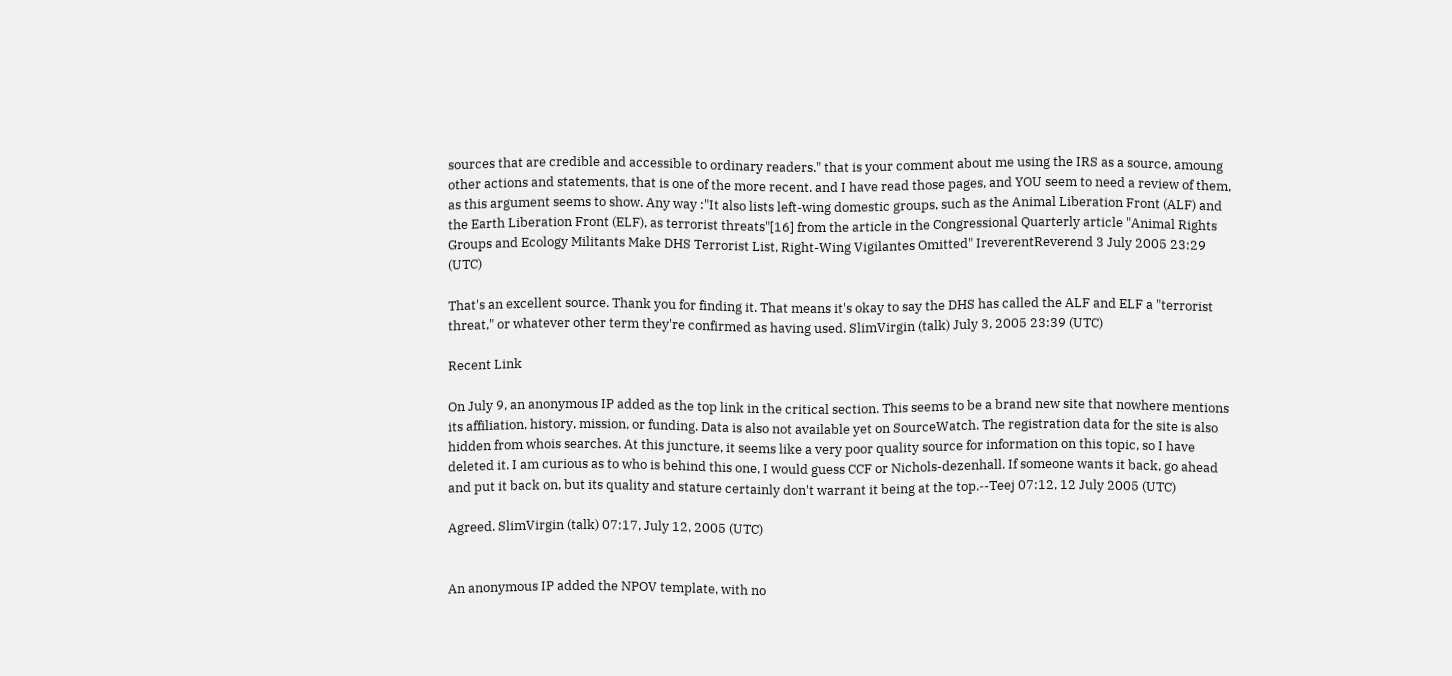sources that are credible and accessible to ordinary readers." that is your comment about me using the IRS as a source, amoung other actions and statements, that is one of the more recent. and I have read those pages, and YOU seem to need a review of them, as this argument seems to show. Any way :"It also lists left-wing domestic groups, such as the Animal Liberation Front (ALF) and the Earth Liberation Front (ELF), as terrorist threats"[16] from the article in the Congressional Quarterly article "Animal Rights Groups and Ecology Militants Make DHS Terrorist List, Right-Wing Vigilantes Omitted" IreverentReverend 3 July 2005 23:29 (UTC)

That's an excellent source. Thank you for finding it. That means it's okay to say the DHS has called the ALF and ELF a "terrorist threat," or whatever other term they're confirmed as having used. SlimVirgin (talk) July 3, 2005 23:39 (UTC)

Recent Link

On July 9, an anonymous IP added as the top link in the critical section. This seems to be a brand new site that nowhere mentions its affiliation, history, mission, or funding. Data is also not available yet on SourceWatch. The registration data for the site is also hidden from whois searches. At this juncture, it seems like a very poor quality source for information on this topic, so I have deleted it. I am curious as to who is behind this one, I would guess CCF or Nichols-dezenhall. If someone wants it back, go ahead and put it back on, but its quality and stature certainly don't warrant it being at the top.--Teej 07:12, 12 July 2005 (UTC)

Agreed. SlimVirgin (talk) 07:17, July 12, 2005 (UTC)


An anonymous IP added the NPOV template, with no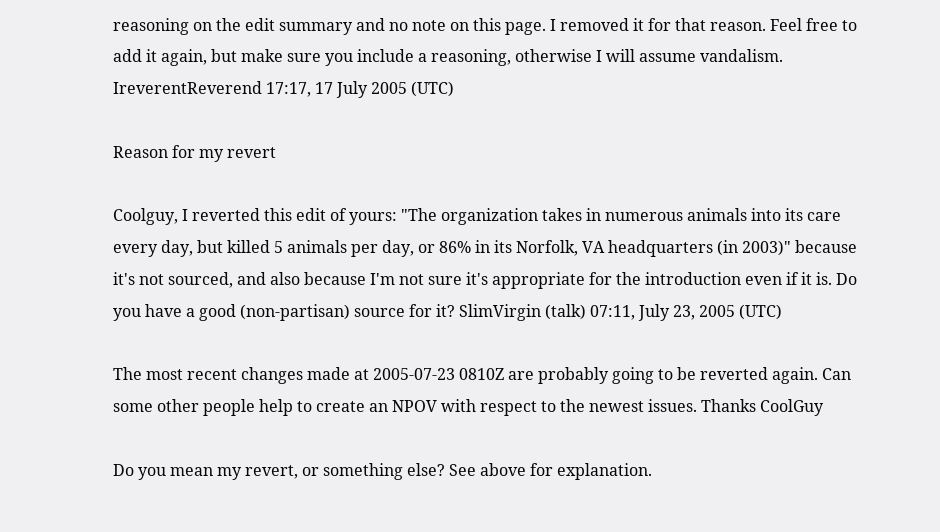reasoning on the edit summary and no note on this page. I removed it for that reason. Feel free to add it again, but make sure you include a reasoning, otherwise I will assume vandalism. IreverentReverend 17:17, 17 July 2005 (UTC)

Reason for my revert

Coolguy, I reverted this edit of yours: "The organization takes in numerous animals into its care every day, but killed 5 animals per day, or 86% in its Norfolk, VA headquarters (in 2003)" because it's not sourced, and also because I'm not sure it's appropriate for the introduction even if it is. Do you have a good (non-partisan) source for it? SlimVirgin (talk) 07:11, July 23, 2005 (UTC)

The most recent changes made at 2005-07-23 0810Z are probably going to be reverted again. Can some other people help to create an NPOV with respect to the newest issues. Thanks CoolGuy

Do you mean my revert, or something else? See above for explanation.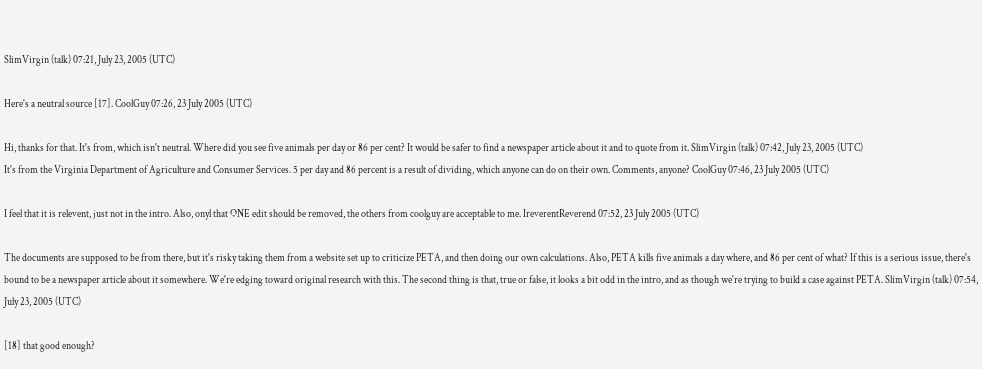SlimVirgin (talk) 07:21, July 23, 2005 (UTC)

Here's a neutral source [17]. CoolGuy 07:26, 23 July 2005 (UTC)

Hi, thanks for that. It's from, which isn't neutral. Where did you see five animals per day or 86 per cent? It would be safer to find a newspaper article about it and to quote from it. SlimVirgin (talk) 07:42, July 23, 2005 (UTC)
It's from the Virginia Department of Agriculture and Consumer Services. 5 per day and 86 percent is a result of dividing, which anyone can do on their own. Comments, anyone? CoolGuy 07:46, 23 July 2005 (UTC)

I feel that it is relevent, just not in the intro. Also, onyl that ONE edit should be removed, the others from coolguy are acceptable to me. IreverentReverend 07:52, 23 July 2005 (UTC)

The documents are supposed to be from there, but it's risky taking them from a website set up to criticize PETA, and then doing our own calculations. Also, PETA kills five animals a day where, and 86 per cent of what? If this is a serious issue, there's bound to be a newspaper article about it somewhere. We're edging toward original research with this. The second thing is that, true or false, it looks a bit odd in the intro, and as though we're trying to build a case against PETA. SlimVirgin (talk) 07:54, July 23, 2005 (UTC)

[18] that good enough?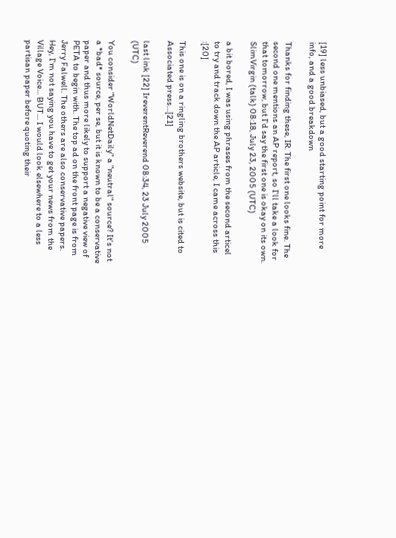[19] less unbiased, but a good starting point for more info, and a good breakdown

Thanks for finding these, IR. The first one looks fine. The second one mentions an AP report, so I'll take a look for that tomorrow, but I'd say the first one is okay on its own. SlimVirgin (talk) 08:18, July 23, 2005 (UTC)

a bit bored, I was using phrases from the second articel to try and track down the AP article, I came across this :[20]

This one is on a ringling brothers website, but is cited to Associated press...[21]

last link [22] IreverentReverend 08:34, 23 July 2005 (UTC)

You consider "WorldNetDaily" a "neutral" source? It's not a *bad* source, per se, but it is known to be a conservative paper and thus more likely to support a negative view of PETA to begin with. The top ad on the front page is from Jerry Falwell. The others are also conservative papers. Hey, I'm not saying you have to get your news from the Village Voice... BUT... I would look elsewhere to a less partisan paper before quoting their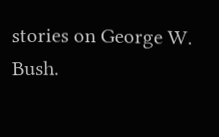stories on George W. Bush.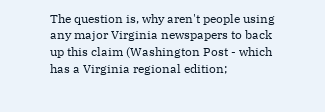The question is, why aren't people using any major Virginia newspapers to back up this claim (Washington Post - which has a Virginia regional edition;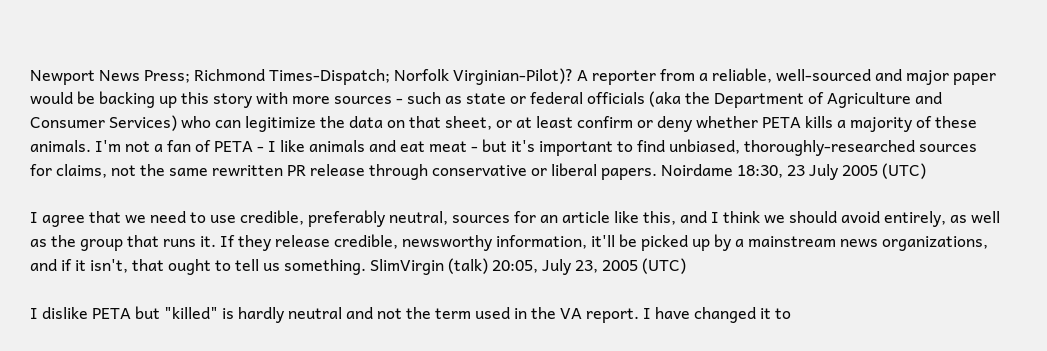Newport News Press; Richmond Times-Dispatch; Norfolk Virginian-Pilot)? A reporter from a reliable, well-sourced and major paper would be backing up this story with more sources - such as state or federal officials (aka the Department of Agriculture and Consumer Services) who can legitimize the data on that sheet, or at least confirm or deny whether PETA kills a majority of these animals. I'm not a fan of PETA - I like animals and eat meat - but it's important to find unbiased, thoroughly-researched sources for claims, not the same rewritten PR release through conservative or liberal papers. Noirdame 18:30, 23 July 2005 (UTC)

I agree that we need to use credible, preferably neutral, sources for an article like this, and I think we should avoid entirely, as well as the group that runs it. If they release credible, newsworthy information, it'll be picked up by a mainstream news organizations, and if it isn't, that ought to tell us something. SlimVirgin (talk) 20:05, July 23, 2005 (UTC)

I dislike PETA but "killed" is hardly neutral and not the term used in the VA report. I have changed it to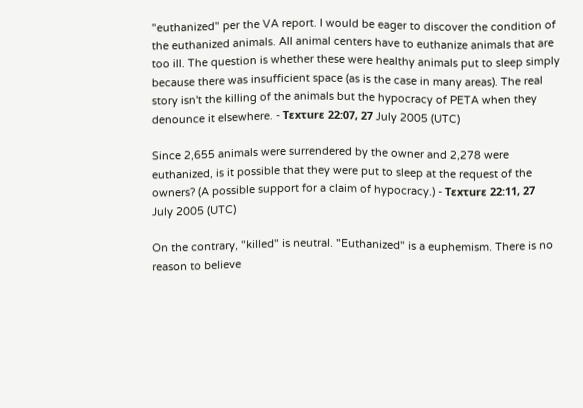"euthanized" per the VA report. I would be eager to discover the condition of the euthanized animals. All animal centers have to euthanize animals that are too ill. The question is whether these were healthy animals put to sleep simply because there was insufficient space (as is the case in many areas). The real story isn't the killing of the animals but the hypocracy of PETA when they denounce it elsewhere. - Tεxτurε 22:07, 27 July 2005 (UTC)

Since 2,655 animals were surrendered by the owner and 2,278 were euthanized, is it possible that they were put to sleep at the request of the owners? (A possible support for a claim of hypocracy.) - Tεxτurε 22:11, 27 July 2005 (UTC)

On the contrary, "killed" is neutral. "Euthanized" is a euphemism. There is no reason to believe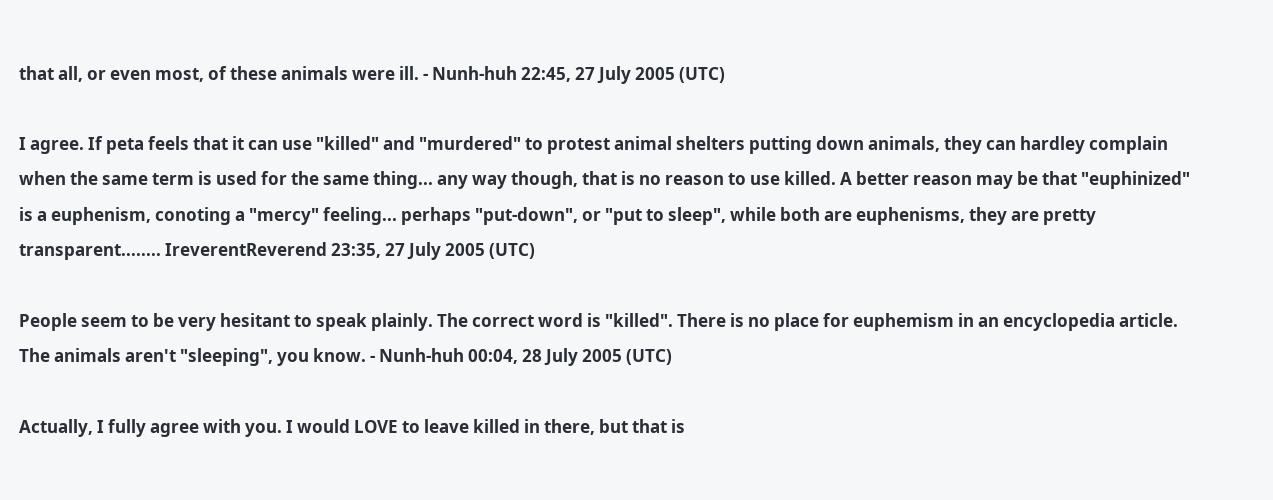that all, or even most, of these animals were ill. - Nunh-huh 22:45, 27 July 2005 (UTC)

I agree. If peta feels that it can use "killed" and "murdered" to protest animal shelters putting down animals, they can hardley complain when the same term is used for the same thing... any way though, that is no reason to use killed. A better reason may be that "euphinized" is a euphenism, conoting a "mercy" feeling... perhaps "put-down", or "put to sleep", while both are euphenisms, they are pretty transparent........ IreverentReverend 23:35, 27 July 2005 (UTC)

People seem to be very hesitant to speak plainly. The correct word is "killed". There is no place for euphemism in an encyclopedia article. The animals aren't "sleeping", you know. - Nunh-huh 00:04, 28 July 2005 (UTC)

Actually, I fully agree with you. I would LOVE to leave killed in there, but that is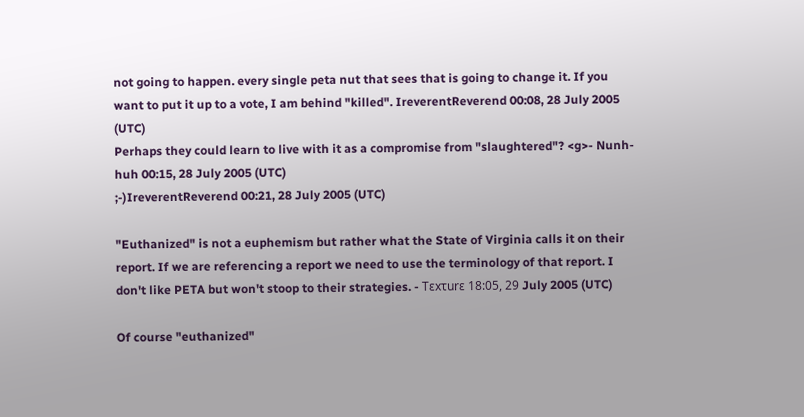not going to happen. every single peta nut that sees that is going to change it. If you want to put it up to a vote, I am behind "killed". IreverentReverend 00:08, 28 July 2005 (UTC)
Perhaps they could learn to live with it as a compromise from "slaughtered"? <g>- Nunh-huh 00:15, 28 July 2005 (UTC)
;-)IreverentReverend 00:21, 28 July 2005 (UTC)

"Euthanized" is not a euphemism but rather what the State of Virginia calls it on their report. If we are referencing a report we need to use the terminology of that report. I don't like PETA but won't stoop to their strategies. - Tεxτurε 18:05, 29 July 2005 (UTC)

Of course "euthanized"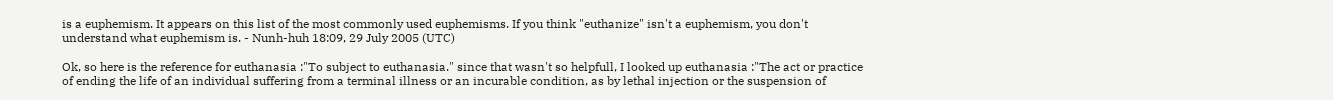is a euphemism. It appears on this list of the most commonly used euphemisms. If you think "euthanize" isn't a euphemism, you don't understand what euphemism is. - Nunh-huh 18:09, 29 July 2005 (UTC)

Ok, so here is the reference for euthanasia :"To subject to euthanasia." since that wasn't so helpfull, I looked up euthanasia :"The act or practice of ending the life of an individual suffering from a terminal illness or an incurable condition, as by lethal injection or the suspension of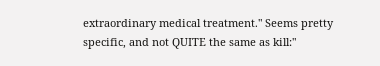extraordinary medical treatment." Seems pretty specific, and not QUITE the same as kill:"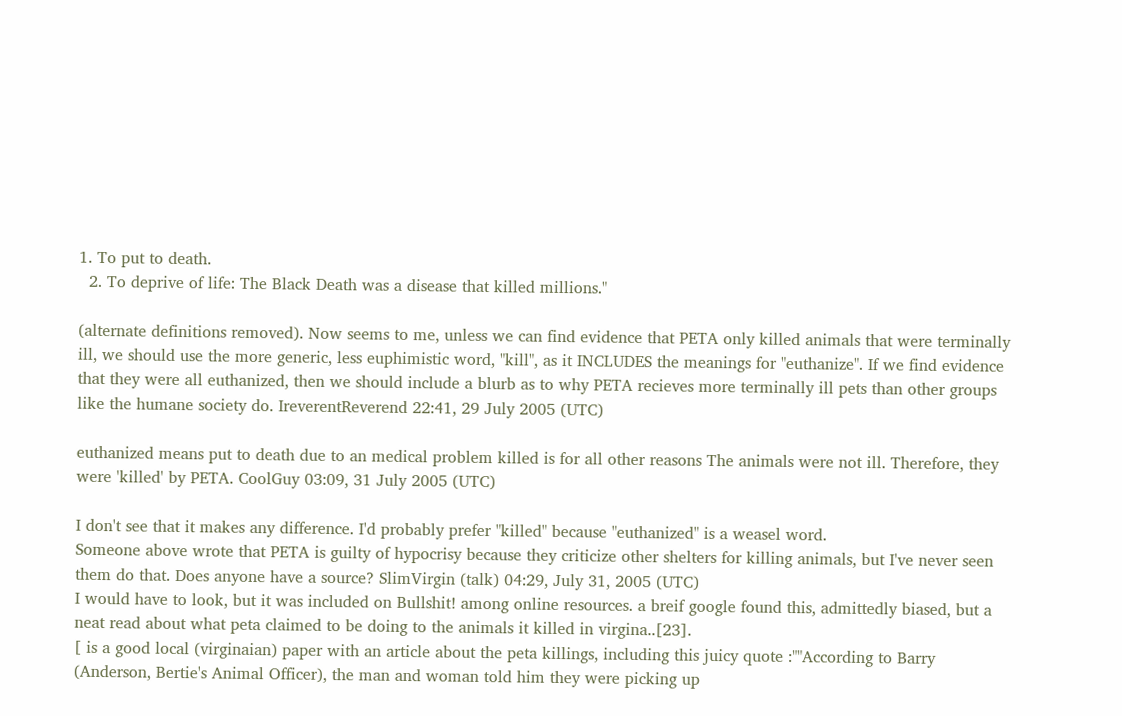1. To put to death.
  2. To deprive of life: The Black Death was a disease that killed millions."

(alternate definitions removed). Now seems to me, unless we can find evidence that PETA only killed animals that were terminally ill, we should use the more generic, less euphimistic word, "kill", as it INCLUDES the meanings for "euthanize". If we find evidence that they were all euthanized, then we should include a blurb as to why PETA recieves more terminally ill pets than other groups like the humane society do. IreverentReverend 22:41, 29 July 2005 (UTC)

euthanized means put to death due to an medical problem killed is for all other reasons The animals were not ill. Therefore, they were 'killed' by PETA. CoolGuy 03:09, 31 July 2005 (UTC)

I don't see that it makes any difference. I'd probably prefer "killed" because "euthanized" is a weasel word.
Someone above wrote that PETA is guilty of hypocrisy because they criticize other shelters for killing animals, but I've never seen them do that. Does anyone have a source? SlimVirgin (talk) 04:29, July 31, 2005 (UTC)
I would have to look, but it was included on Bullshit! among online resources. a breif google found this, admittedly biased, but a neat read about what peta claimed to be doing to the animals it killed in virgina..[23].
[ is a good local (virginaian) paper with an article about the peta killings, including this juicy quote :""According to Barry (Anderson, Bertie's Animal Officer), the man and woman told him they were picking up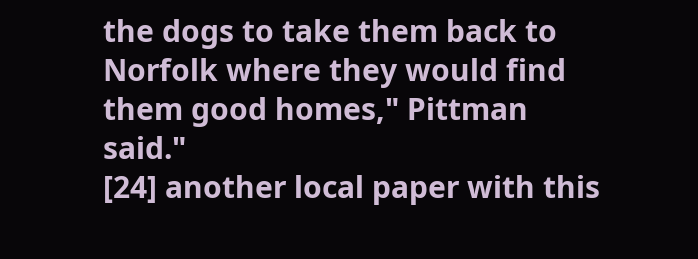the dogs to take them back to Norfolk where they would find them good homes," Pittman said."
[24] another local paper with this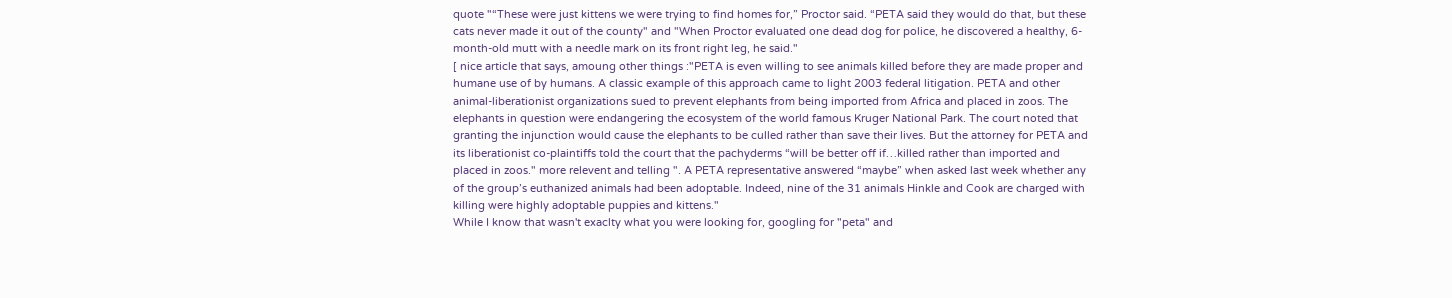quote "“These were just kittens we were trying to find homes for,” Proctor said. “PETA said they would do that, but these cats never made it out of the county" and "When Proctor evaluated one dead dog for police, he discovered a healthy, 6-month-old mutt with a needle mark on its front right leg, he said."
[ nice article that says, amoung other things :"PETA is even willing to see animals killed before they are made proper and humane use of by humans. A classic example of this approach came to light 2003 federal litigation. PETA and other animal-liberationist organizations sued to prevent elephants from being imported from Africa and placed in zoos. The elephants in question were endangering the ecosystem of the world famous Kruger National Park. The court noted that granting the injunction would cause the elephants to be culled rather than save their lives. But the attorney for PETA and its liberationist co-plaintiffs told the court that the pachyderms “will be better off if…killed rather than imported and placed in zoos." more relevent and telling ". A PETA representative answered “maybe” when asked last week whether any of the group’s euthanized animals had been adoptable. Indeed, nine of the 31 animals Hinkle and Cook are charged with killing were highly adoptable puppies and kittens."
While I know that wasn't exaclty what you were looking for, googling for "peta" and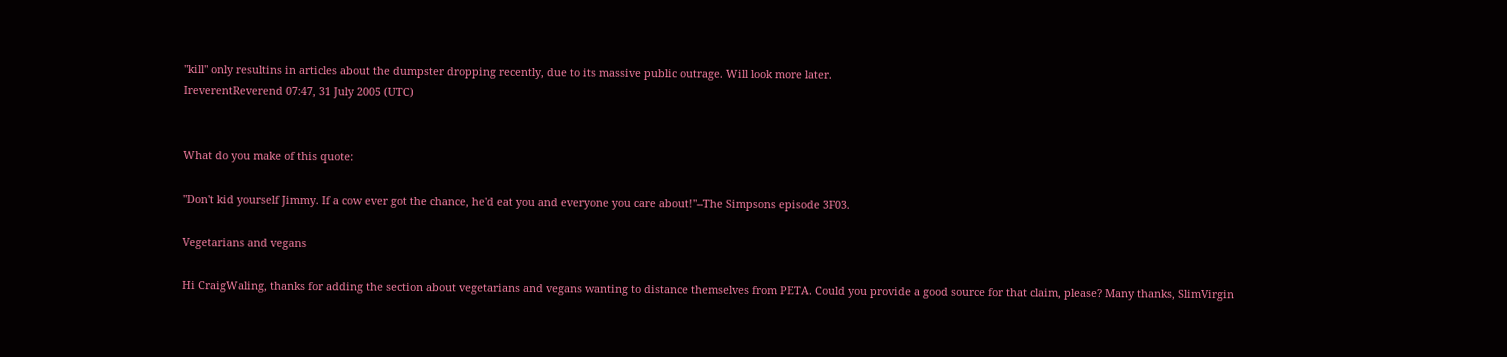"kill" only resultins in articles about the dumpster dropping recently, due to its massive public outrage. Will look more later.
IreverentReverend 07:47, 31 July 2005 (UTC)


What do you make of this quote:

"Don't kid yourself Jimmy. If a cow ever got the chance, he'd eat you and everyone you care about!"--The Simpsons episode 3F03.

Vegetarians and vegans

Hi CraigWaling, thanks for adding the section about vegetarians and vegans wanting to distance themselves from PETA. Could you provide a good source for that claim, please? Many thanks, SlimVirgin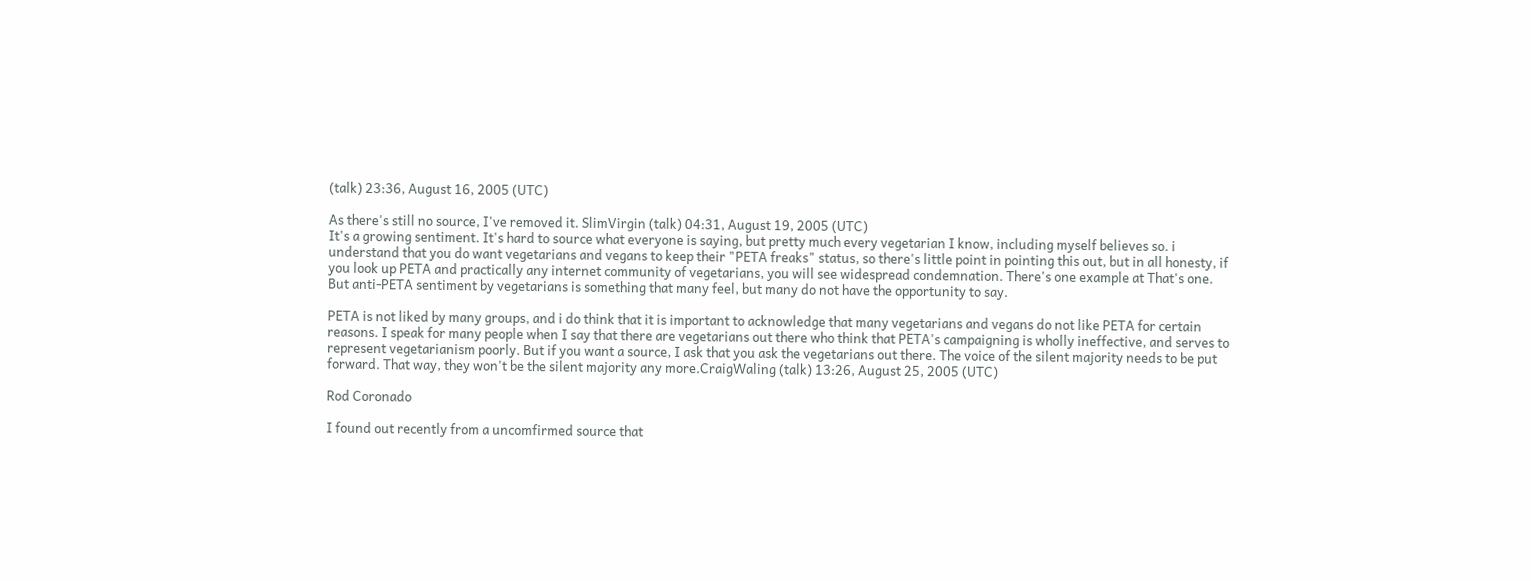(talk) 23:36, August 16, 2005 (UTC)

As there's still no source, I've removed it. SlimVirgin (talk) 04:31, August 19, 2005 (UTC)
It's a growing sentiment. It's hard to source what everyone is saying, but pretty much every vegetarian I know, including myself believes so. i understand that you do want vegetarians and vegans to keep their "PETA freaks" status, so there's little point in pointing this out, but in all honesty, if you look up PETA and practically any internet community of vegetarians, you will see widespread condemnation. There's one example at That's one. But anti-PETA sentiment by vegetarians is something that many feel, but many do not have the opportunity to say.

PETA is not liked by many groups, and i do think that it is important to acknowledge that many vegetarians and vegans do not like PETA for certain reasons. I speak for many people when I say that there are vegetarians out there who think that PETA's campaigning is wholly ineffective, and serves to represent vegetarianism poorly. But if you want a source, I ask that you ask the vegetarians out there. The voice of the silent majority needs to be put forward. That way, they won't be the silent majority any more.CraigWaling (talk) 13:26, August 25, 2005 (UTC)

Rod Coronado

I found out recently from a uncomfirmed source that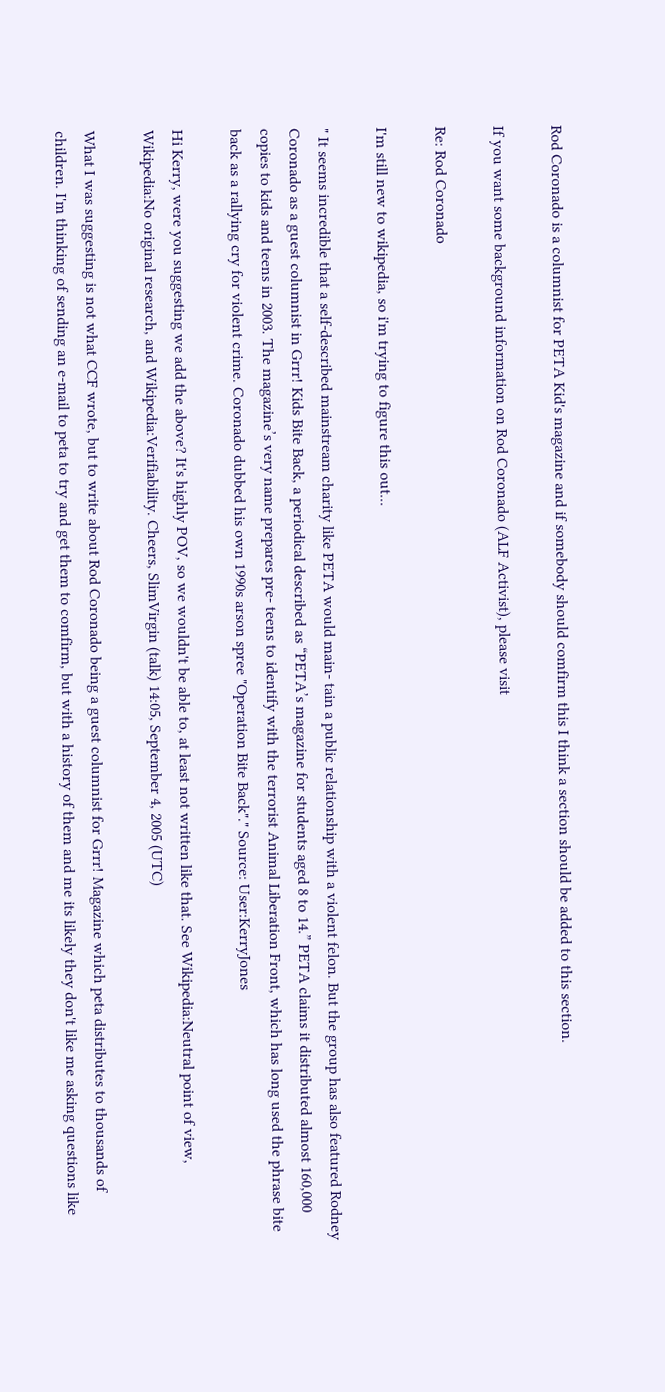Rod Coronado is a columnist for PETA Kid's magazine and if somebody should comfirm this I think a section should be added to this section.

If you want some background information on Rod Coronado (ALF Activist), please visit

Re: Rod Coronado

I'm still new to wikipedia, so i'm trying to figure this out...

" It seems incredible that a self-described mainstream charity like PETA would main- tain a public relationship with a violent felon. But the group has also featured Rodney Coronado as a guest columnist in Grrr! Kids Bite Back, a periodical described as “PETA’s magazine for students aged 8 to 14.” PETA claims it distributed almost 160,000 copies to kids and teens in 2003. The magazine’s very name prepares pre- teens to identify with the terrorist Animal Liberation Front, which has long used the phrase bite back as a rallying cry for violent crime. Coronado dubbed his own 1990s arson spree "Operation Bite Back"." Source: User:KerryJones

Hi Kerry, were you suggesting we add the above? It's highly POV, so we wouldn't be able to, at least not written like that. See Wikipedia:Neutral point of view, Wikipedia:No original research, and Wikipedia:Verifiability. Cheers, SlimVirgin (talk) 14:05, September 4, 2005 (UTC)

What I was suggesting is not what CCF wrote, but to write about Rod Coronado being a guest columnist for Grrr! Magazine which peta distributes to thousands of children. I'm thinking of sending an e-mail to peta to try and get them to comfirm, but with a history of them and me its likely they don't like me asking questions like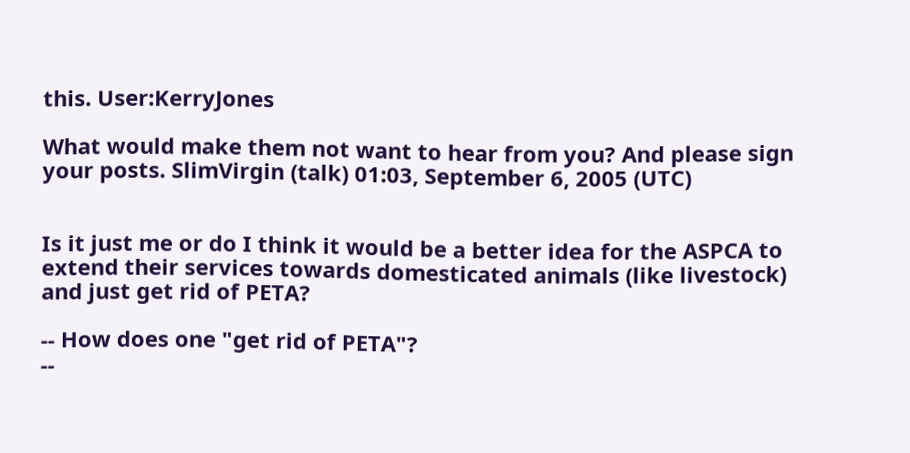this. User:KerryJones

What would make them not want to hear from you? And please sign your posts. SlimVirgin (talk) 01:03, September 6, 2005 (UTC)


Is it just me or do I think it would be a better idea for the ASPCA to extend their services towards domesticated animals (like livestock) and just get rid of PETA?

-- How does one "get rid of PETA"?
--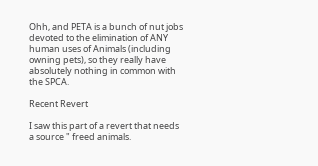Ohh, and PETA is a bunch of nut jobs devoted to the elimination of ANY human uses of Animals (including owning pets), so they really have absolutely nothing in common with the SPCA.

Recent Revert

I saw this part of a revert that needs a source " freed animals.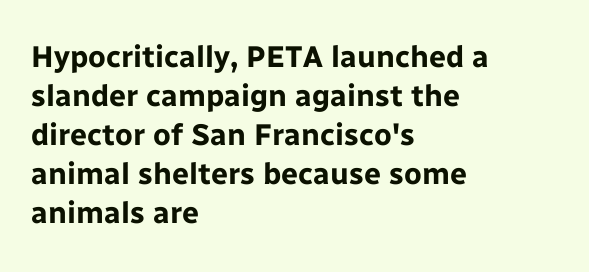Hypocritically, PETA launched a slander campaign against the director of San Francisco's animal shelters because some animals are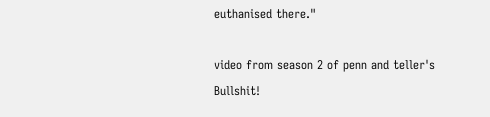euthanised there."

video from season 2 of penn and teller's Bullshit!